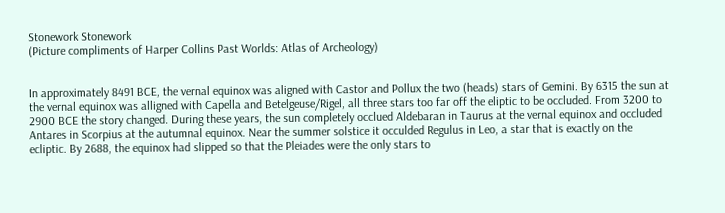Stonework Stonework
(Picture compliments of Harper Collins Past Worlds: Atlas of Archeology)


In approximately 8491 BCE, the vernal equinox was aligned with Castor and Pollux the two (heads) stars of Gemini. By 6315 the sun at the vernal equinox was alligned with Capella and Betelgeuse/Rigel, all three stars too far off the eliptic to be occluded. From 3200 to 2900 BCE the story changed. During these years, the sun completely occlued Aldebaran in Taurus at the vernal equinox and occluded Antares in Scorpius at the autumnal equinox. Near the summer solstice it occulded Regulus in Leo, a star that is exactly on the ecliptic. By 2688, the equinox had slipped so that the Pleiades were the only stars to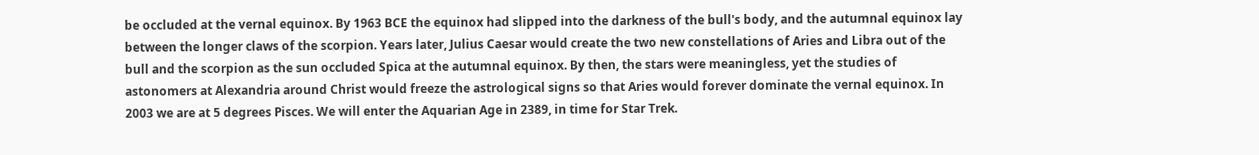be occluded at the vernal equinox. By 1963 BCE the equinox had slipped into the darkness of the bull's body, and the autumnal equinox lay between the longer claws of the scorpion. Years later, Julius Caesar would create the two new constellations of Aries and Libra out of the bull and the scorpion as the sun occluded Spica at the autumnal equinox. By then, the stars were meaningless, yet the studies of astonomers at Alexandria around Christ would freeze the astrological signs so that Aries would forever dominate the vernal equinox. In 2003 we are at 5 degrees Pisces. We will enter the Aquarian Age in 2389, in time for Star Trek.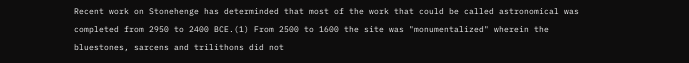Recent work on Stonehenge has determinded that most of the work that could be called astronomical was completed from 2950 to 2400 BCE.(1) From 2500 to 1600 the site was "monumentalized" wherein the bluestones, sarcens and trilithons did not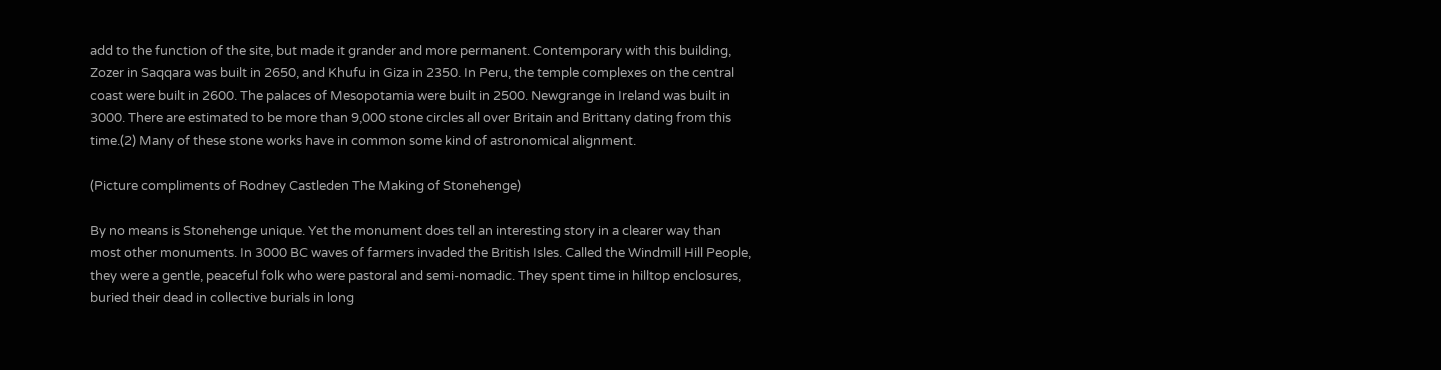add to the function of the site, but made it grander and more permanent. Contemporary with this building, Zozer in Saqqara was built in 2650, and Khufu in Giza in 2350. In Peru, the temple complexes on the central coast were built in 2600. The palaces of Mesopotamia were built in 2500. Newgrange in Ireland was built in 3000. There are estimated to be more than 9,000 stone circles all over Britain and Brittany dating from this time.(2) Many of these stone works have in common some kind of astronomical alignment.

(Picture compliments of Rodney Castleden The Making of Stonehenge)

By no means is Stonehenge unique. Yet the monument does tell an interesting story in a clearer way than most other monuments. In 3000 BC waves of farmers invaded the British Isles. Called the Windmill Hill People, they were a gentle, peaceful folk who were pastoral and semi-nomadic. They spent time in hilltop enclosures, buried their dead in collective burials in long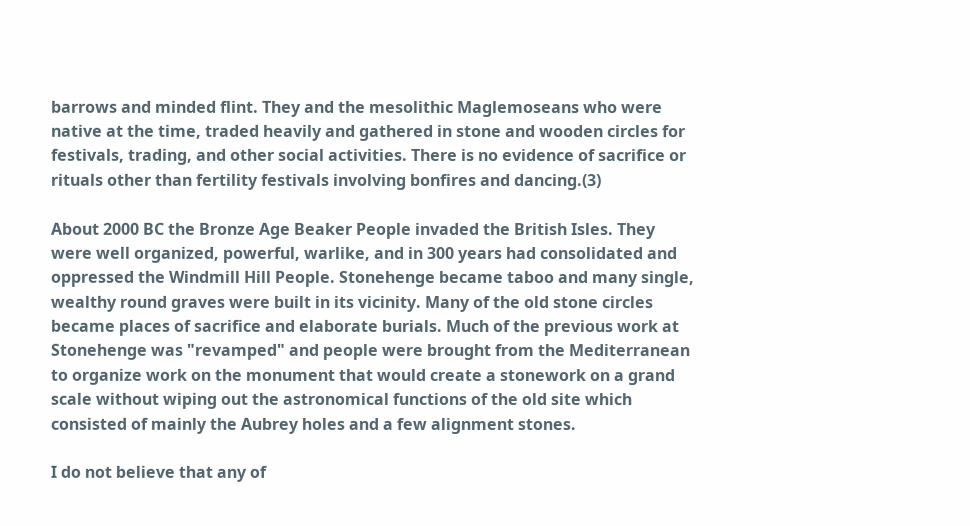barrows and minded flint. They and the mesolithic Maglemoseans who were native at the time, traded heavily and gathered in stone and wooden circles for festivals, trading, and other social activities. There is no evidence of sacrifice or rituals other than fertility festivals involving bonfires and dancing.(3)

About 2000 BC the Bronze Age Beaker People invaded the British Isles. They were well organized, powerful, warlike, and in 300 years had consolidated and oppressed the Windmill Hill People. Stonehenge became taboo and many single, wealthy round graves were built in its vicinity. Many of the old stone circles became places of sacrifice and elaborate burials. Much of the previous work at Stonehenge was "revamped" and people were brought from the Mediterranean to organize work on the monument that would create a stonework on a grand scale without wiping out the astronomical functions of the old site which consisted of mainly the Aubrey holes and a few alignment stones.

I do not believe that any of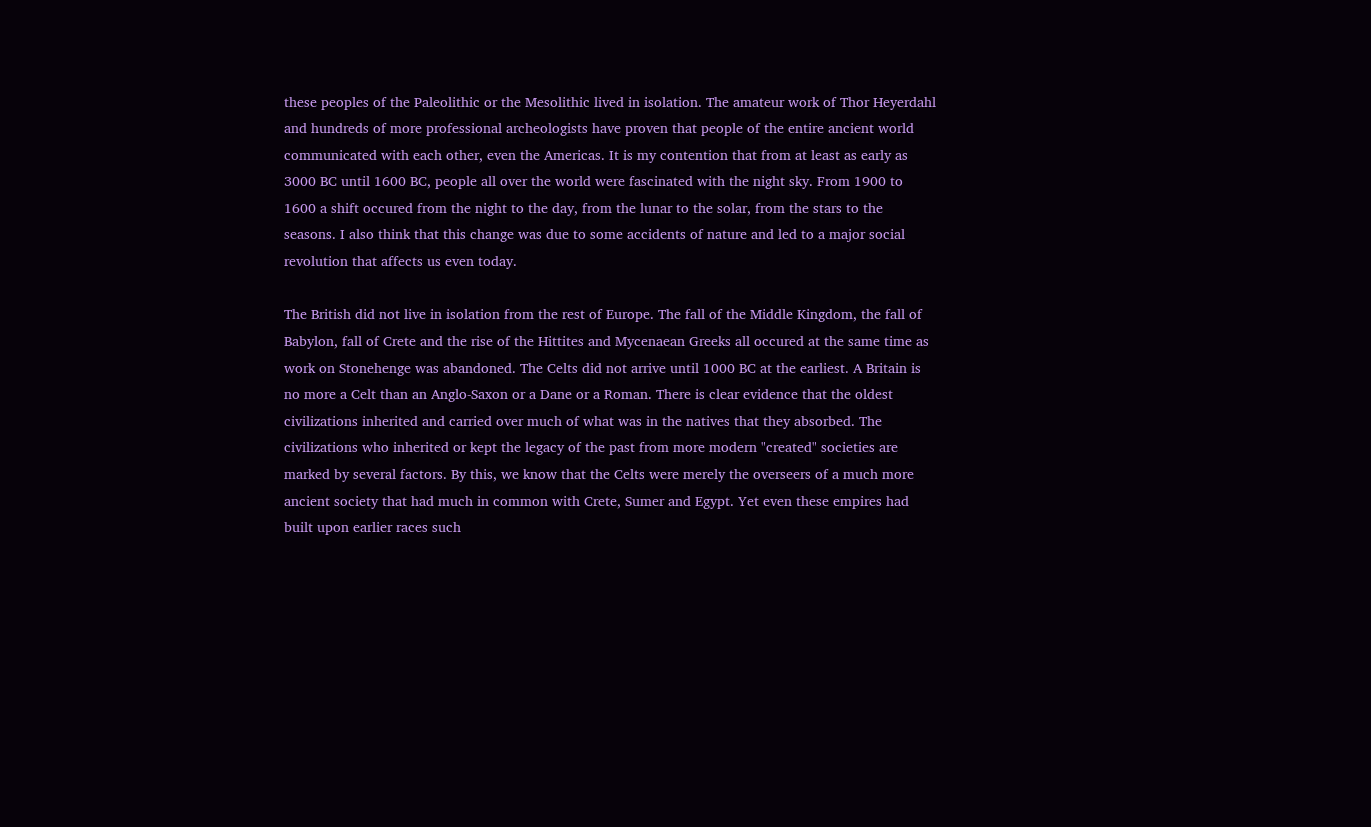these peoples of the Paleolithic or the Mesolithic lived in isolation. The amateur work of Thor Heyerdahl and hundreds of more professional archeologists have proven that people of the entire ancient world communicated with each other, even the Americas. It is my contention that from at least as early as 3000 BC until 1600 BC, people all over the world were fascinated with the night sky. From 1900 to 1600 a shift occured from the night to the day, from the lunar to the solar, from the stars to the seasons. I also think that this change was due to some accidents of nature and led to a major social revolution that affects us even today.

The British did not live in isolation from the rest of Europe. The fall of the Middle Kingdom, the fall of Babylon, fall of Crete and the rise of the Hittites and Mycenaean Greeks all occured at the same time as work on Stonehenge was abandoned. The Celts did not arrive until 1000 BC at the earliest. A Britain is no more a Celt than an Anglo-Saxon or a Dane or a Roman. There is clear evidence that the oldest civilizations inherited and carried over much of what was in the natives that they absorbed. The civilizations who inherited or kept the legacy of the past from more modern "created" societies are marked by several factors. By this, we know that the Celts were merely the overseers of a much more ancient society that had much in common with Crete, Sumer and Egypt. Yet even these empires had built upon earlier races such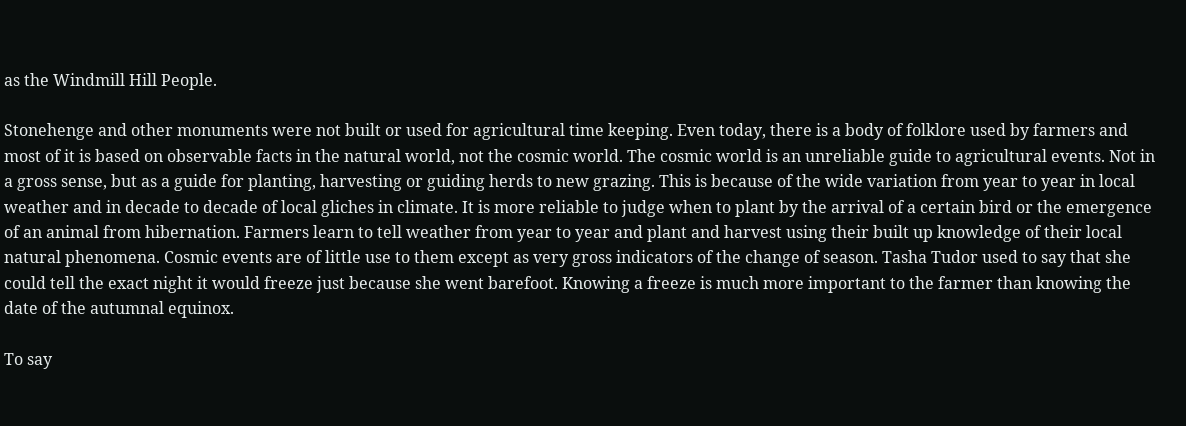as the Windmill Hill People.

Stonehenge and other monuments were not built or used for agricultural time keeping. Even today, there is a body of folklore used by farmers and most of it is based on observable facts in the natural world, not the cosmic world. The cosmic world is an unreliable guide to agricultural events. Not in a gross sense, but as a guide for planting, harvesting or guiding herds to new grazing. This is because of the wide variation from year to year in local weather and in decade to decade of local gliches in climate. It is more reliable to judge when to plant by the arrival of a certain bird or the emergence of an animal from hibernation. Farmers learn to tell weather from year to year and plant and harvest using their built up knowledge of their local natural phenomena. Cosmic events are of little use to them except as very gross indicators of the change of season. Tasha Tudor used to say that she could tell the exact night it would freeze just because she went barefoot. Knowing a freeze is much more important to the farmer than knowing the date of the autumnal equinox.

To say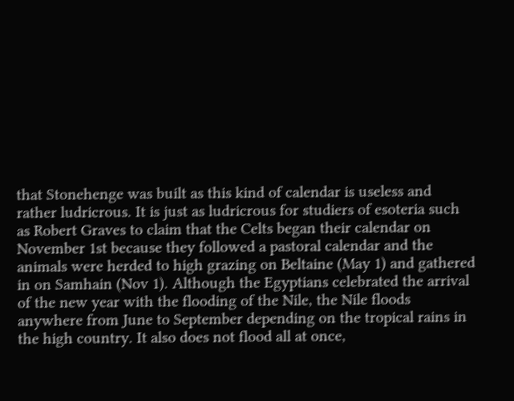that Stonehenge was built as this kind of calendar is useless and rather ludricrous. It is just as ludricrous for studiers of esoteria such as Robert Graves to claim that the Celts began their calendar on November 1st because they followed a pastoral calendar and the animals were herded to high grazing on Beltaine (May 1) and gathered in on Samhain (Nov 1). Although the Egyptians celebrated the arrival of the new year with the flooding of the Nile, the Nile floods anywhere from June to September depending on the tropical rains in the high country. It also does not flood all at once,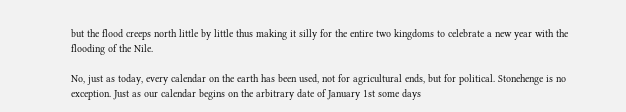but the flood creeps north little by little thus making it silly for the entire two kingdoms to celebrate a new year with the flooding of the Nile.

No, just as today, every calendar on the earth has been used, not for agricultural ends, but for political. Stonehenge is no exception. Just as our calendar begins on the arbitrary date of January 1st some days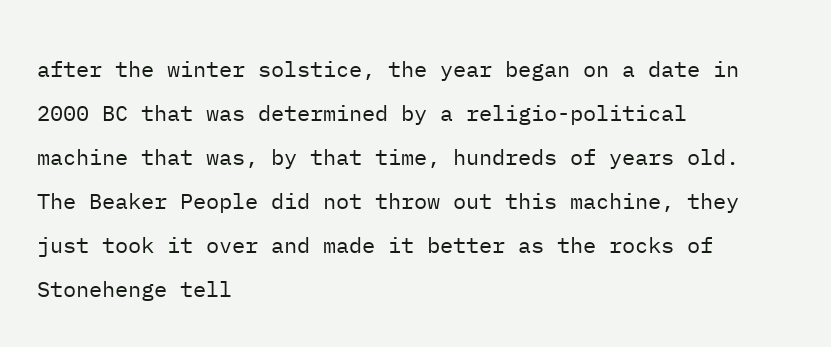after the winter solstice, the year began on a date in 2000 BC that was determined by a religio-political machine that was, by that time, hundreds of years old. The Beaker People did not throw out this machine, they just took it over and made it better as the rocks of Stonehenge tell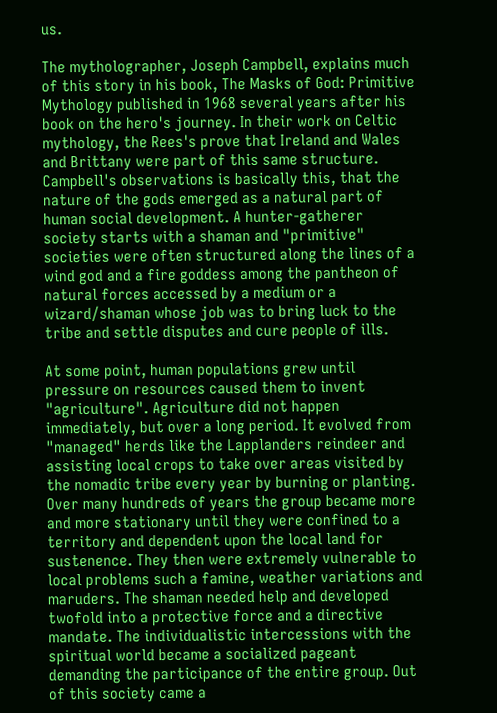us.

The mytholographer, Joseph Campbell, explains much of this story in his book, The Masks of God: Primitive Mythology published in 1968 several years after his book on the hero's journey. In their work on Celtic mythology, the Rees's prove that Ireland and Wales and Brittany were part of this same structure. Campbell's observations is basically this, that the nature of the gods emerged as a natural part of human social development. A hunter-gatherer society starts with a shaman and "primitive" societies were often structured along the lines of a wind god and a fire goddess among the pantheon of natural forces accessed by a medium or a wizard/shaman whose job was to bring luck to the tribe and settle disputes and cure people of ills.

At some point, human populations grew until pressure on resources caused them to invent "agriculture". Agriculture did not happen immediately, but over a long period. It evolved from "managed" herds like the Lapplanders reindeer and assisting local crops to take over areas visited by the nomadic tribe every year by burning or planting. Over many hundreds of years the group became more and more stationary until they were confined to a territory and dependent upon the local land for sustenence. They then were extremely vulnerable to local problems such a famine, weather variations and maruders. The shaman needed help and developed twofold into a protective force and a directive mandate. The individualistic intercessions with the spiritual world became a socialized pageant demanding the participance of the entire group. Out of this society came a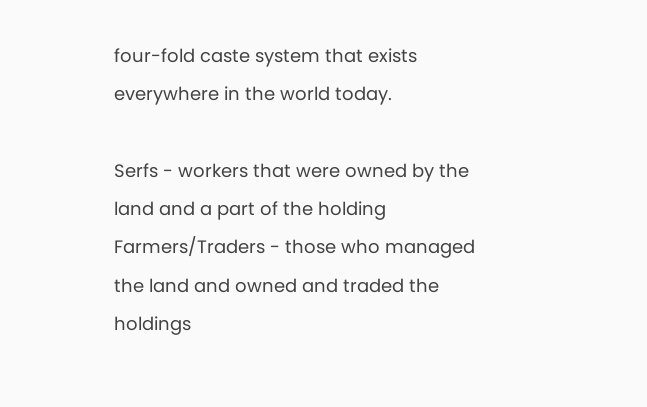four-fold caste system that exists everywhere in the world today.

Serfs - workers that were owned by the land and a part of the holding
Farmers/Traders - those who managed the land and owned and traded the holdings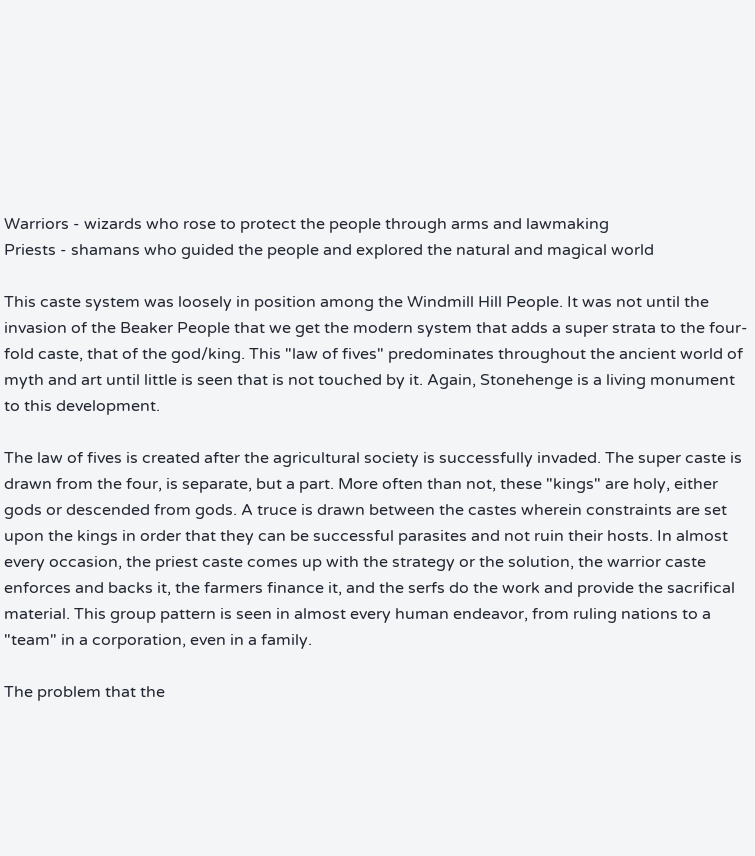Warriors - wizards who rose to protect the people through arms and lawmaking
Priests - shamans who guided the people and explored the natural and magical world

This caste system was loosely in position among the Windmill Hill People. It was not until the invasion of the Beaker People that we get the modern system that adds a super strata to the four-fold caste, that of the god/king. This "law of fives" predominates throughout the ancient world of myth and art until little is seen that is not touched by it. Again, Stonehenge is a living monument to this development.

The law of fives is created after the agricultural society is successfully invaded. The super caste is drawn from the four, is separate, but a part. More often than not, these "kings" are holy, either gods or descended from gods. A truce is drawn between the castes wherein constraints are set upon the kings in order that they can be successful parasites and not ruin their hosts. In almost every occasion, the priest caste comes up with the strategy or the solution, the warrior caste enforces and backs it, the farmers finance it, and the serfs do the work and provide the sacrifical material. This group pattern is seen in almost every human endeavor, from ruling nations to a "team" in a corporation, even in a family.

The problem that the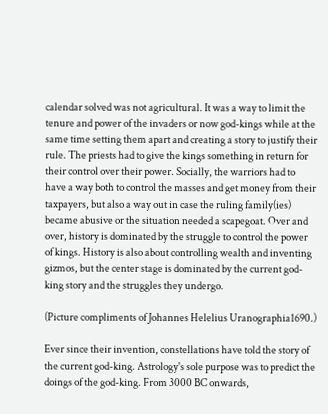calendar solved was not agricultural. It was a way to limit the tenure and power of the invaders or now god-kings while at the same time setting them apart and creating a story to justify their rule. The priests had to give the kings something in return for their control over their power. Socially, the warriors had to have a way both to control the masses and get money from their taxpayers, but also a way out in case the ruling family(ies) became abusive or the situation needed a scapegoat. Over and over, history is dominated by the struggle to control the power of kings. History is also about controlling wealth and inventing gizmos, but the center stage is dominated by the current god-king story and the struggles they undergo.

(Picture compliments of Johannes Helelius Uranographia1690.)

Ever since their invention, constellations have told the story of the current god-king. Astrology's sole purpose was to predict the doings of the god-king. From 3000 BC onwards,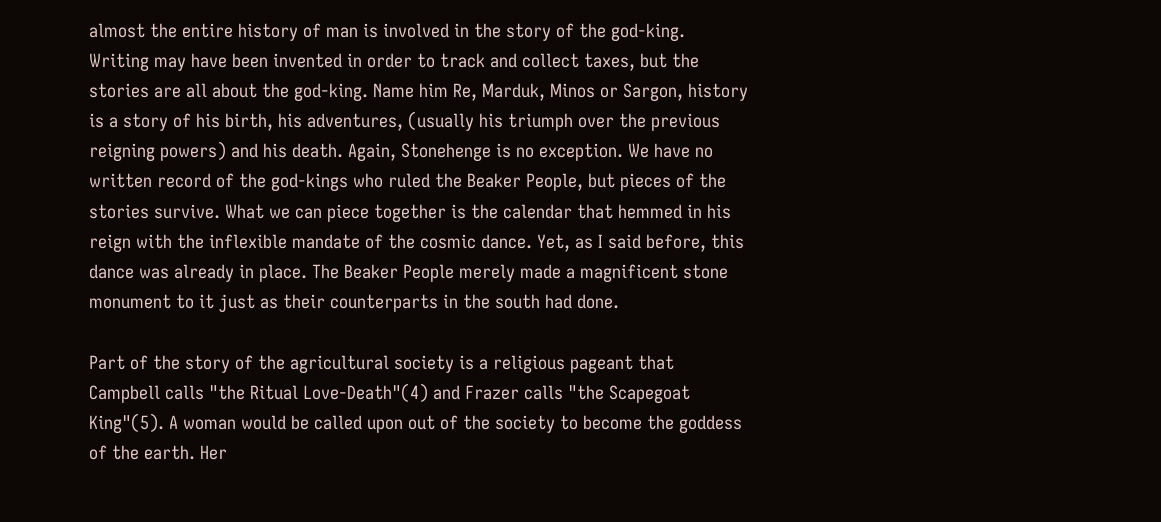almost the entire history of man is involved in the story of the god-king. Writing may have been invented in order to track and collect taxes, but the stories are all about the god-king. Name him Re, Marduk, Minos or Sargon, history is a story of his birth, his adventures, (usually his triumph over the previous reigning powers) and his death. Again, Stonehenge is no exception. We have no written record of the god-kings who ruled the Beaker People, but pieces of the stories survive. What we can piece together is the calendar that hemmed in his reign with the inflexible mandate of the cosmic dance. Yet, as I said before, this dance was already in place. The Beaker People merely made a magnificent stone monument to it just as their counterparts in the south had done.

Part of the story of the agricultural society is a religious pageant that Campbell calls "the Ritual Love-Death"(4) and Frazer calls "the Scapegoat King"(5). A woman would be called upon out of the society to become the goddess of the earth. Her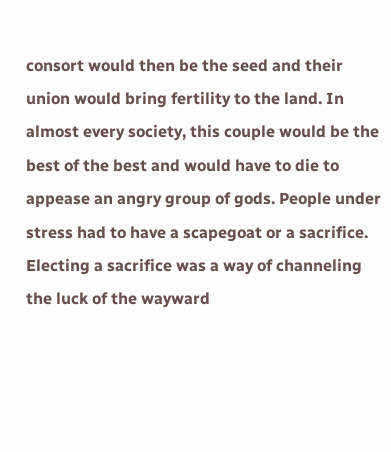consort would then be the seed and their union would bring fertility to the land. In almost every society, this couple would be the best of the best and would have to die to appease an angry group of gods. People under stress had to have a scapegoat or a sacrifice. Electing a sacrifice was a way of channeling the luck of the wayward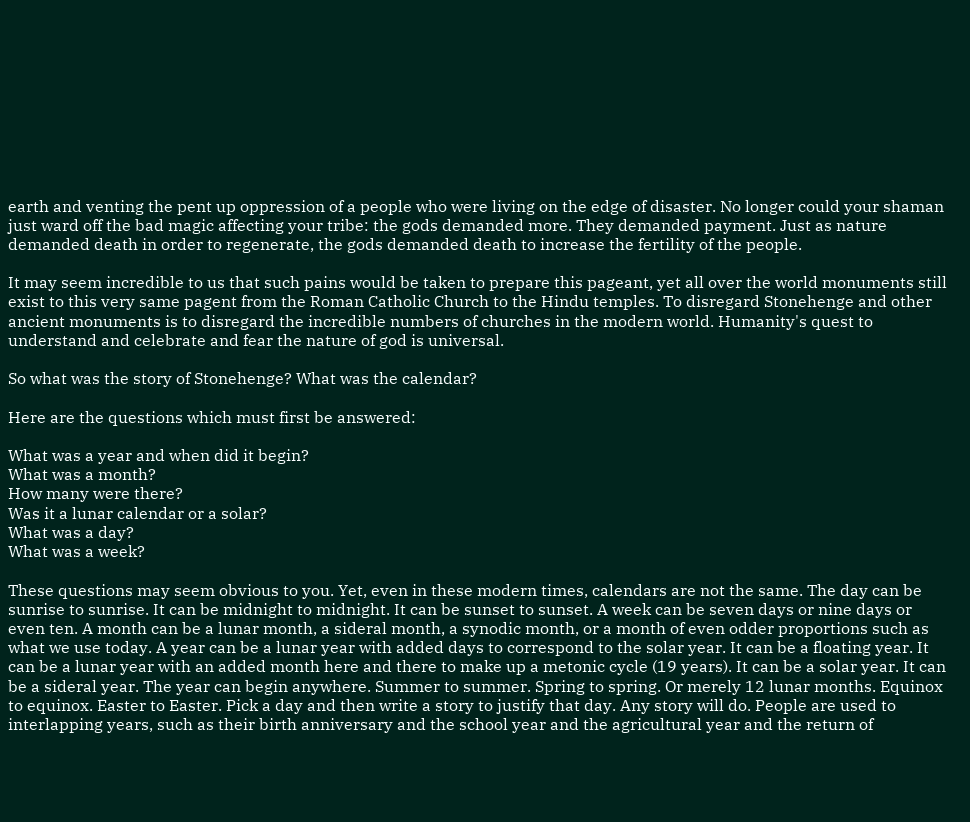earth and venting the pent up oppression of a people who were living on the edge of disaster. No longer could your shaman just ward off the bad magic affecting your tribe: the gods demanded more. They demanded payment. Just as nature demanded death in order to regenerate, the gods demanded death to increase the fertility of the people.

It may seem incredible to us that such pains would be taken to prepare this pageant, yet all over the world monuments still exist to this very same pagent from the Roman Catholic Church to the Hindu temples. To disregard Stonehenge and other ancient monuments is to disregard the incredible numbers of churches in the modern world. Humanity's quest to understand and celebrate and fear the nature of god is universal.

So what was the story of Stonehenge? What was the calendar?

Here are the questions which must first be answered:

What was a year and when did it begin?
What was a month?
How many were there?
Was it a lunar calendar or a solar?
What was a day?
What was a week?

These questions may seem obvious to you. Yet, even in these modern times, calendars are not the same. The day can be sunrise to sunrise. It can be midnight to midnight. It can be sunset to sunset. A week can be seven days or nine days or even ten. A month can be a lunar month, a sideral month, a synodic month, or a month of even odder proportions such as what we use today. A year can be a lunar year with added days to correspond to the solar year. It can be a floating year. It can be a lunar year with an added month here and there to make up a metonic cycle (19 years). It can be a solar year. It can be a sideral year. The year can begin anywhere. Summer to summer. Spring to spring. Or merely 12 lunar months. Equinox to equinox. Easter to Easter. Pick a day and then write a story to justify that day. Any story will do. People are used to interlapping years, such as their birth anniversary and the school year and the agricultural year and the return of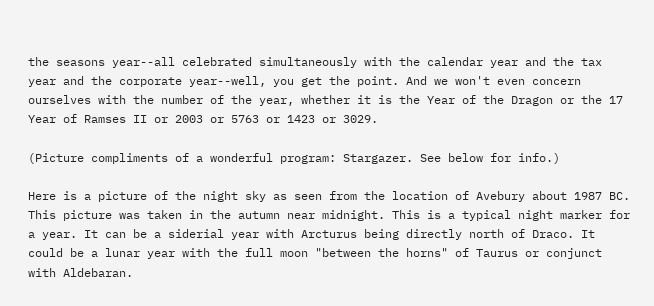the seasons year--all celebrated simultaneously with the calendar year and the tax year and the corporate year--well, you get the point. And we won't even concern ourselves with the number of the year, whether it is the Year of the Dragon or the 17 Year of Ramses II or 2003 or 5763 or 1423 or 3029.

(Picture compliments of a wonderful program: Stargazer. See below for info.)

Here is a picture of the night sky as seen from the location of Avebury about 1987 BC. This picture was taken in the autumn near midnight. This is a typical night marker for a year. It can be a siderial year with Arcturus being directly north of Draco. It could be a lunar year with the full moon "between the horns" of Taurus or conjunct with Aldebaran.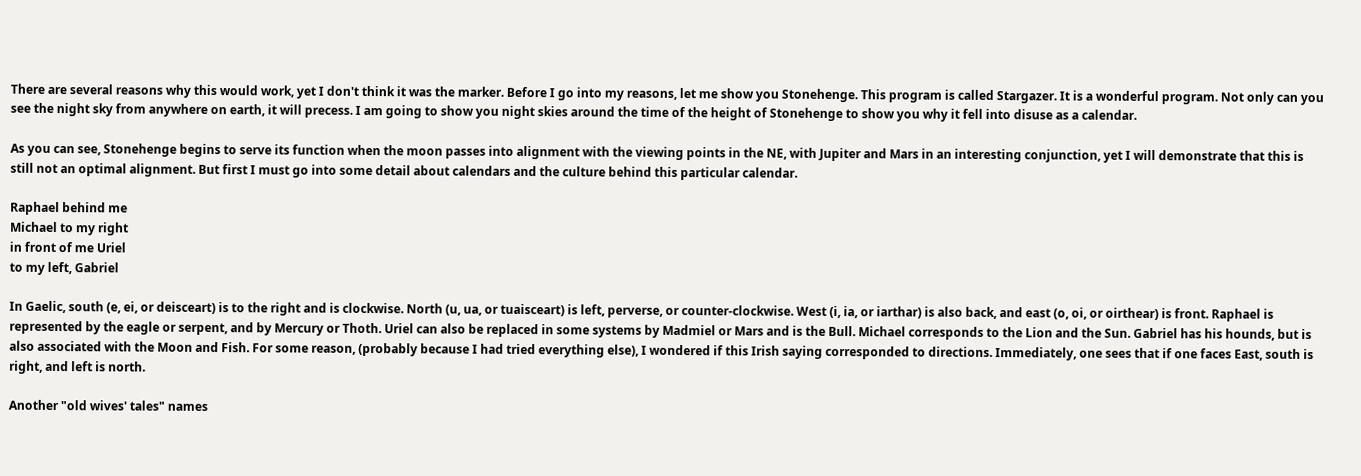There are several reasons why this would work, yet I don't think it was the marker. Before I go into my reasons, let me show you Stonehenge. This program is called Stargazer. It is a wonderful program. Not only can you see the night sky from anywhere on earth, it will precess. I am going to show you night skies around the time of the height of Stonehenge to show you why it fell into disuse as a calendar.

As you can see, Stonehenge begins to serve its function when the moon passes into alignment with the viewing points in the NE, with Jupiter and Mars in an interesting conjunction, yet I will demonstrate that this is still not an optimal alignment. But first I must go into some detail about calendars and the culture behind this particular calendar.

Raphael behind me
Michael to my right
in front of me Uriel
to my left, Gabriel

In Gaelic, south (e, ei, or deisceart) is to the right and is clockwise. North (u, ua, or tuaisceart) is left, perverse, or counter-clockwise. West (i, ia, or iarthar) is also back, and east (o, oi, or oirthear) is front. Raphael is represented by the eagle or serpent, and by Mercury or Thoth. Uriel can also be replaced in some systems by Madmiel or Mars and is the Bull. Michael corresponds to the Lion and the Sun. Gabriel has his hounds, but is also associated with the Moon and Fish. For some reason, (probably because I had tried everything else), I wondered if this Irish saying corresponded to directions. Immediately, one sees that if one faces East, south is right, and left is north.

Another "old wives' tales" names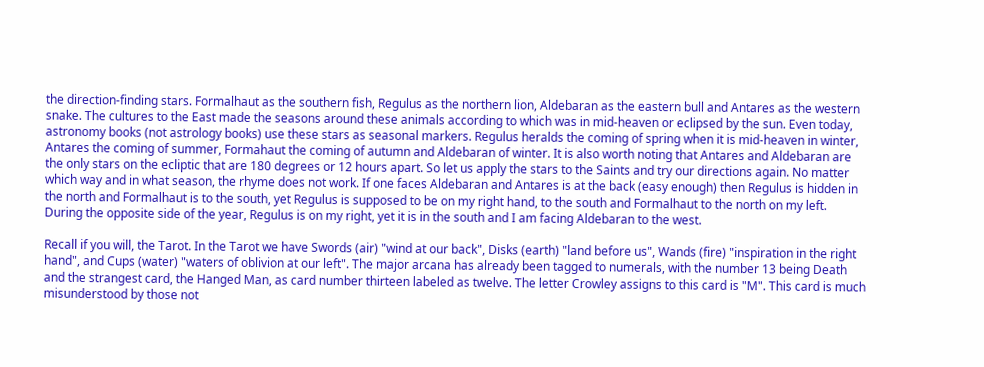the direction-finding stars. Formalhaut as the southern fish, Regulus as the northern lion, Aldebaran as the eastern bull and Antares as the western snake. The cultures to the East made the seasons around these animals according to which was in mid-heaven or eclipsed by the sun. Even today, astronomy books (not astrology books) use these stars as seasonal markers. Regulus heralds the coming of spring when it is mid-heaven in winter, Antares the coming of summer, Formahaut the coming of autumn and Aldebaran of winter. It is also worth noting that Antares and Aldebaran are the only stars on the ecliptic that are 180 degrees or 12 hours apart. So let us apply the stars to the Saints and try our directions again. No matter which way and in what season, the rhyme does not work. If one faces Aldebaran and Antares is at the back (easy enough) then Regulus is hidden in the north and Formalhaut is to the south, yet Regulus is supposed to be on my right hand, to the south and Formalhaut to the north on my left. During the opposite side of the year, Regulus is on my right, yet it is in the south and I am facing Aldebaran to the west.

Recall if you will, the Tarot. In the Tarot we have Swords (air) "wind at our back", Disks (earth) "land before us", Wands (fire) "inspiration in the right hand", and Cups (water) "waters of oblivion at our left". The major arcana has already been tagged to numerals, with the number 13 being Death and the strangest card, the Hanged Man, as card number thirteen labeled as twelve. The letter Crowley assigns to this card is "M". This card is much misunderstood by those not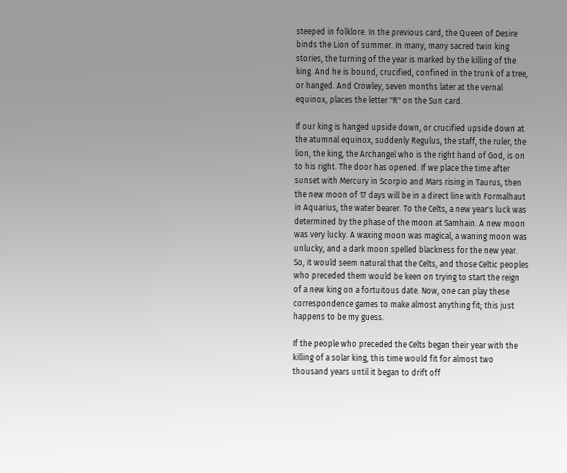steeped in folklore. In the previous card, the Queen of Desire binds the Lion of summer. In many, many sacred twin king stories, the turning of the year is marked by the killing of the king. And he is bound, crucified, confined in the trunk of a tree, or hanged. And Crowley, seven months later at the vernal equinox, places the letter "R" on the Sun card.

If our king is hanged upside down, or crucified upside down at the atumnal equinox, suddenly Regulus, the staff, the ruler, the lion, the king, the Archangel who is the right hand of God, is on to his right. The door has opened. If we place the time after sunset with Mercury in Scorpio and Mars rising in Taurus, then the new moon of 17 days will be in a direct line with Formalhaut in Aquarius, the water bearer. To the Celts, a new year's luck was determined by the phase of the moon at Samhain. A new moon was very lucky. A waxing moon was magical, a waning moon was unlucky, and a dark moon spelled blackness for the new year. So, it would seem natural that the Celts, and those Celtic peoples who preceded them would be keen on trying to start the reign of a new king on a fortuitous date. Now, one can play these correspondence games to make almost anything fit; this just happens to be my guess.

If the people who preceded the Celts began their year with the killing of a solar king, this time would fit for almost two thousand years until it began to drift off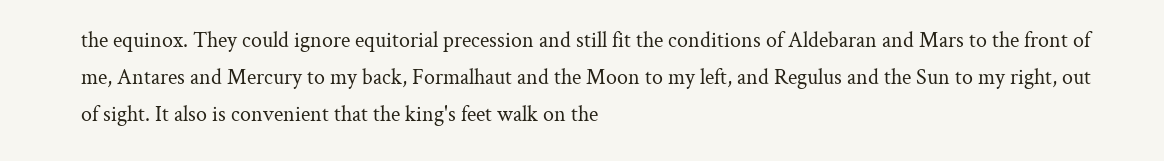the equinox. They could ignore equitorial precession and still fit the conditions of Aldebaran and Mars to the front of me, Antares and Mercury to my back, Formalhaut and the Moon to my left, and Regulus and the Sun to my right, out of sight. It also is convenient that the king's feet walk on the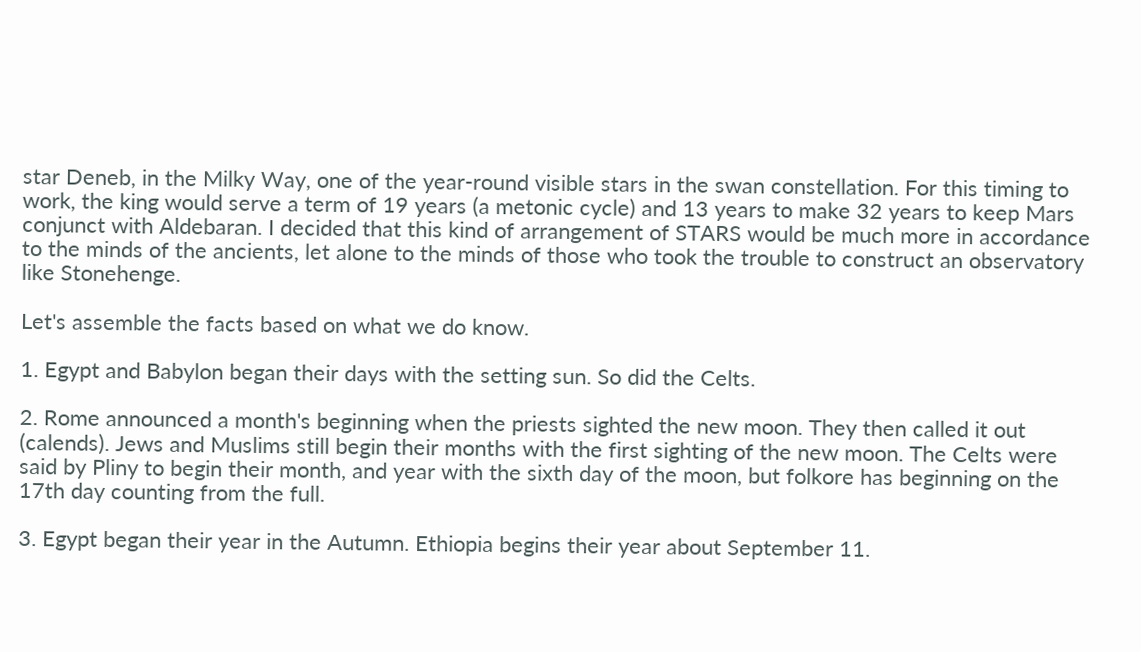star Deneb, in the Milky Way, one of the year-round visible stars in the swan constellation. For this timing to work, the king would serve a term of 19 years (a metonic cycle) and 13 years to make 32 years to keep Mars conjunct with Aldebaran. I decided that this kind of arrangement of STARS would be much more in accordance to the minds of the ancients, let alone to the minds of those who took the trouble to construct an observatory like Stonehenge.

Let's assemble the facts based on what we do know.

1. Egypt and Babylon began their days with the setting sun. So did the Celts.

2. Rome announced a month's beginning when the priests sighted the new moon. They then called it out (calends). Jews and Muslims still begin their months with the first sighting of the new moon. The Celts were said by Pliny to begin their month, and year with the sixth day of the moon, but folkore has beginning on the 17th day counting from the full.

3. Egypt began their year in the Autumn. Ethiopia begins their year about September 11.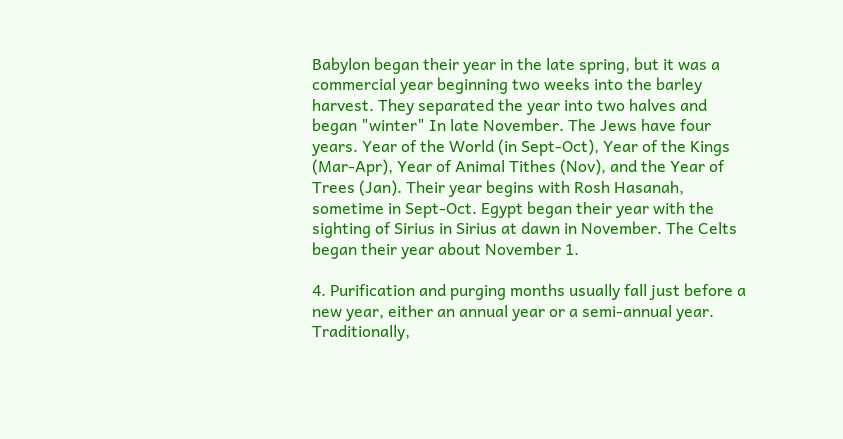Babylon began their year in the late spring, but it was a commercial year beginning two weeks into the barley harvest. They separated the year into two halves and began "winter" In late November. The Jews have four years. Year of the World (in Sept-Oct), Year of the Kings (Mar-Apr), Year of Animal Tithes (Nov), and the Year of Trees (Jan). Their year begins with Rosh Hasanah, sometime in Sept-Oct. Egypt began their year with the sighting of Sirius in Sirius at dawn in November. The Celts began their year about November 1.

4. Purification and purging months usually fall just before a new year, either an annual year or a semi-annual year. Traditionally,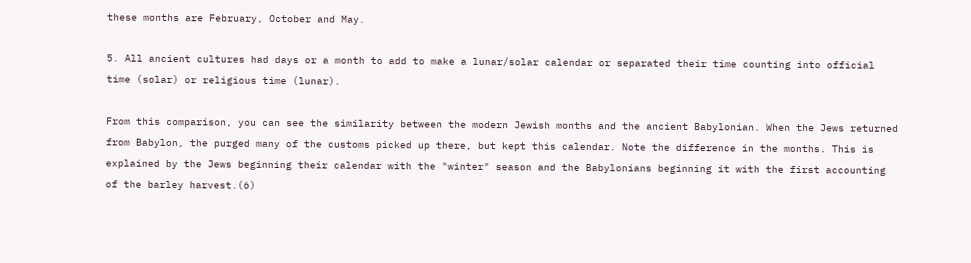these months are February, October and May.

5. All ancient cultures had days or a month to add to make a lunar/solar calendar or separated their time counting into official time (solar) or religious time (lunar).

From this comparison, you can see the similarity between the modern Jewish months and the ancient Babylonian. When the Jews returned from Babylon, the purged many of the customs picked up there, but kept this calendar. Note the difference in the months. This is explained by the Jews beginning their calendar with the "winter" season and the Babylonians beginning it with the first accounting of the barley harvest.(6)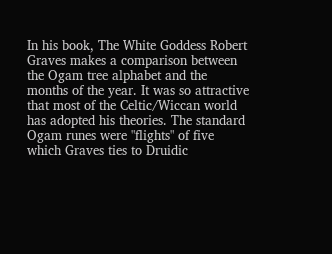In his book, The White Goddess Robert Graves makes a comparison between the Ogam tree alphabet and the months of the year. It was so attractive that most of the Celtic/Wiccan world has adopted his theories. The standard Ogam runes were "flights" of five which Graves ties to Druidic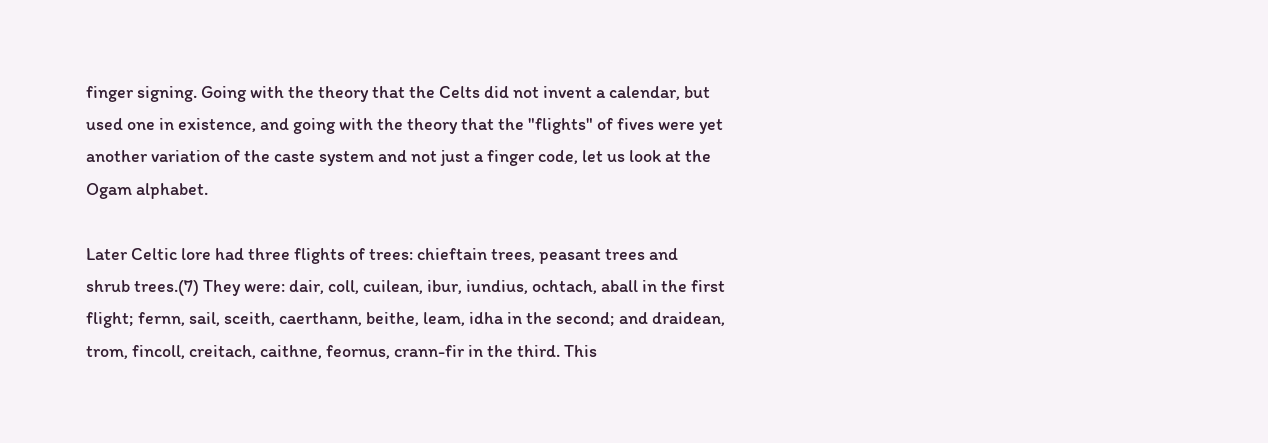finger signing. Going with the theory that the Celts did not invent a calendar, but used one in existence, and going with the theory that the "flights" of fives were yet another variation of the caste system and not just a finger code, let us look at the Ogam alphabet.

Later Celtic lore had three flights of trees: chieftain trees, peasant trees and shrub trees.(7) They were: dair, coll, cuilean, ibur, iundius, ochtach, aball in the first flight; fernn, sail, sceith, caerthann, beithe, leam, idha in the second; and draidean, trom, fincoll, creitach, caithne, feornus, crann-fir in the third. This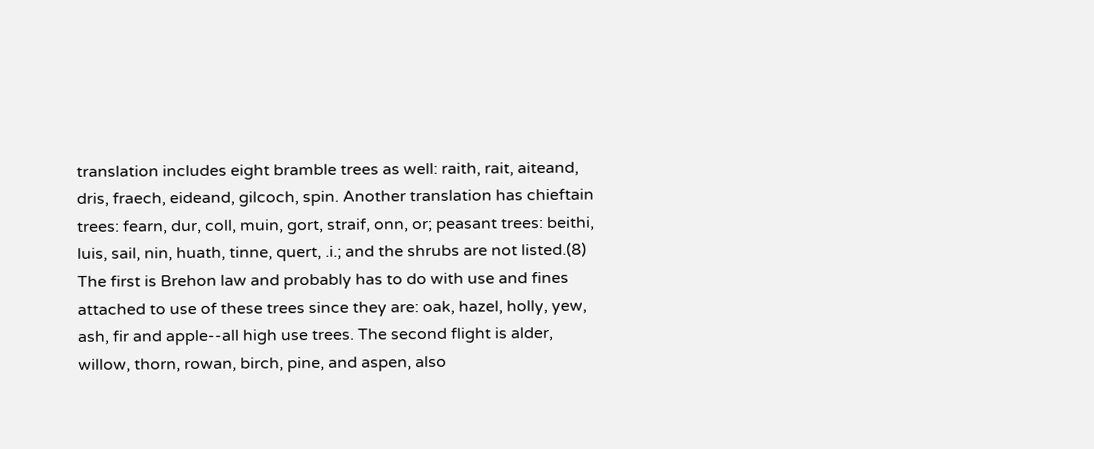translation includes eight bramble trees as well: raith, rait, aiteand, dris, fraech, eideand, gilcoch, spin. Another translation has chieftain trees: fearn, dur, coll, muin, gort, straif, onn, or; peasant trees: beithi, luis, sail, nin, huath, tinne, quert, .i.; and the shrubs are not listed.(8) The first is Brehon law and probably has to do with use and fines attached to use of these trees since they are: oak, hazel, holly, yew, ash, fir and apple--all high use trees. The second flight is alder, willow, thorn, rowan, birch, pine, and aspen, also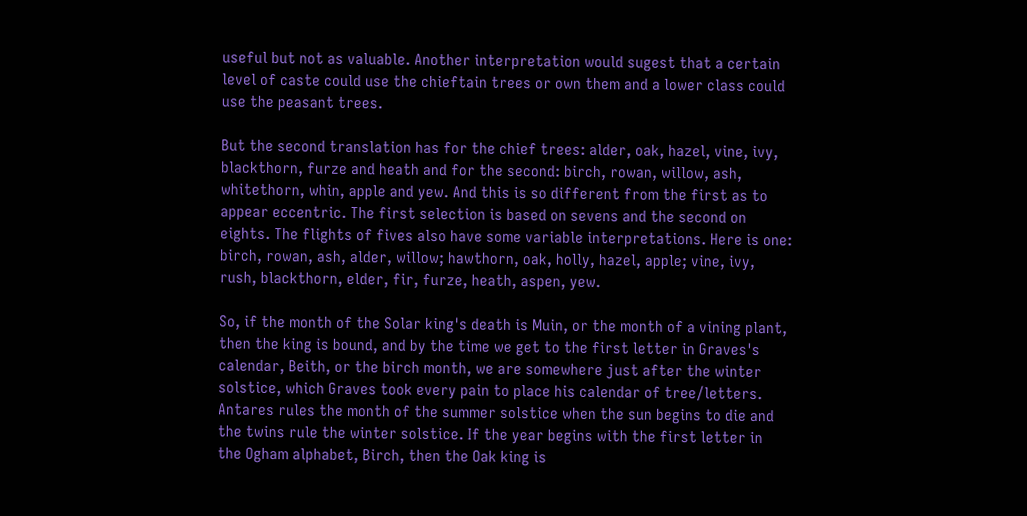useful but not as valuable. Another interpretation would sugest that a certain level of caste could use the chieftain trees or own them and a lower class could use the peasant trees.

But the second translation has for the chief trees: alder, oak, hazel, vine, ivy, blackthorn, furze and heath and for the second: birch, rowan, willow, ash, whitethorn, whin, apple and yew. And this is so different from the first as to appear eccentric. The first selection is based on sevens and the second on eights. The flights of fives also have some variable interpretations. Here is one: birch, rowan, ash, alder, willow; hawthorn, oak, holly, hazel, apple; vine, ivy, rush, blackthorn, elder, fir, furze, heath, aspen, yew.

So, if the month of the Solar king's death is Muin, or the month of a vining plant, then the king is bound, and by the time we get to the first letter in Graves's calendar, Beith, or the birch month, we are somewhere just after the winter solstice, which Graves took every pain to place his calendar of tree/letters. Antares rules the month of the summer solstice when the sun begins to die and the twins rule the winter solstice. If the year begins with the first letter in the Ogham alphabet, Birch, then the Oak king is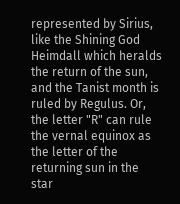represented by Sirius, like the Shining God Heimdall which heralds the return of the sun, and the Tanist month is ruled by Regulus. Or, the letter "R" can rule the vernal equinox as the letter of the returning sun in the star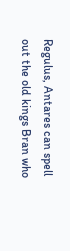Regulus, Antares can spell out the old kings Bran who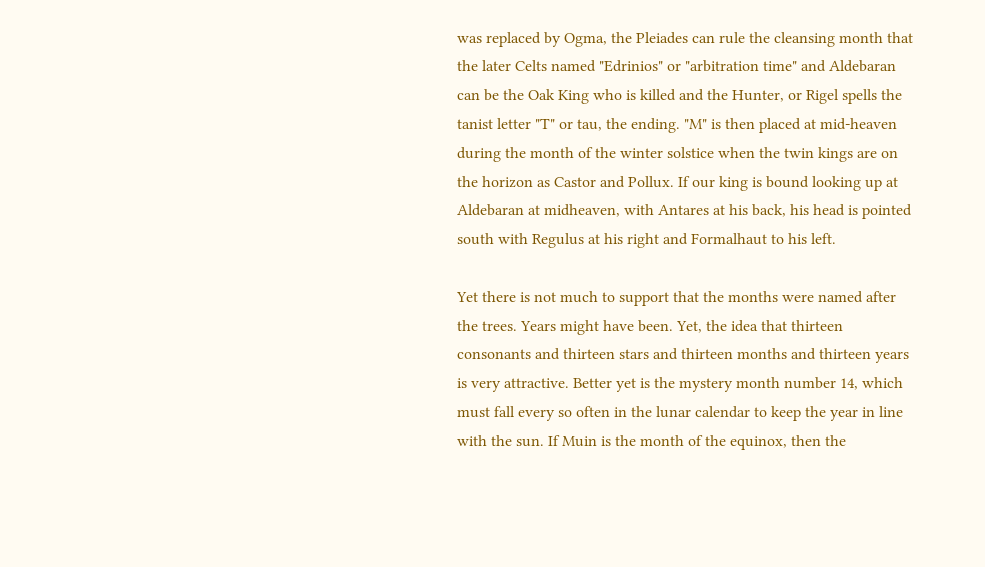was replaced by Ogma, the Pleiades can rule the cleansing month that the later Celts named "Edrinios" or "arbitration time" and Aldebaran can be the Oak King who is killed and the Hunter, or Rigel spells the tanist letter "T" or tau, the ending. "M" is then placed at mid-heaven during the month of the winter solstice when the twin kings are on the horizon as Castor and Pollux. If our king is bound looking up at Aldebaran at midheaven, with Antares at his back, his head is pointed south with Regulus at his right and Formalhaut to his left.

Yet there is not much to support that the months were named after the trees. Years might have been. Yet, the idea that thirteen consonants and thirteen stars and thirteen months and thirteen years is very attractive. Better yet is the mystery month number 14, which must fall every so often in the lunar calendar to keep the year in line with the sun. If Muin is the month of the equinox, then the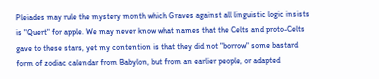Pleiades may rule the mystery month which Graves against all linguistic logic insists is "Quert" for apple. We may never know what names that the Celts and proto-Celts gave to these stars, yet my contention is that they did not "borrow" some bastard form of zodiac calendar from Babylon, but from an earlier people, or adapted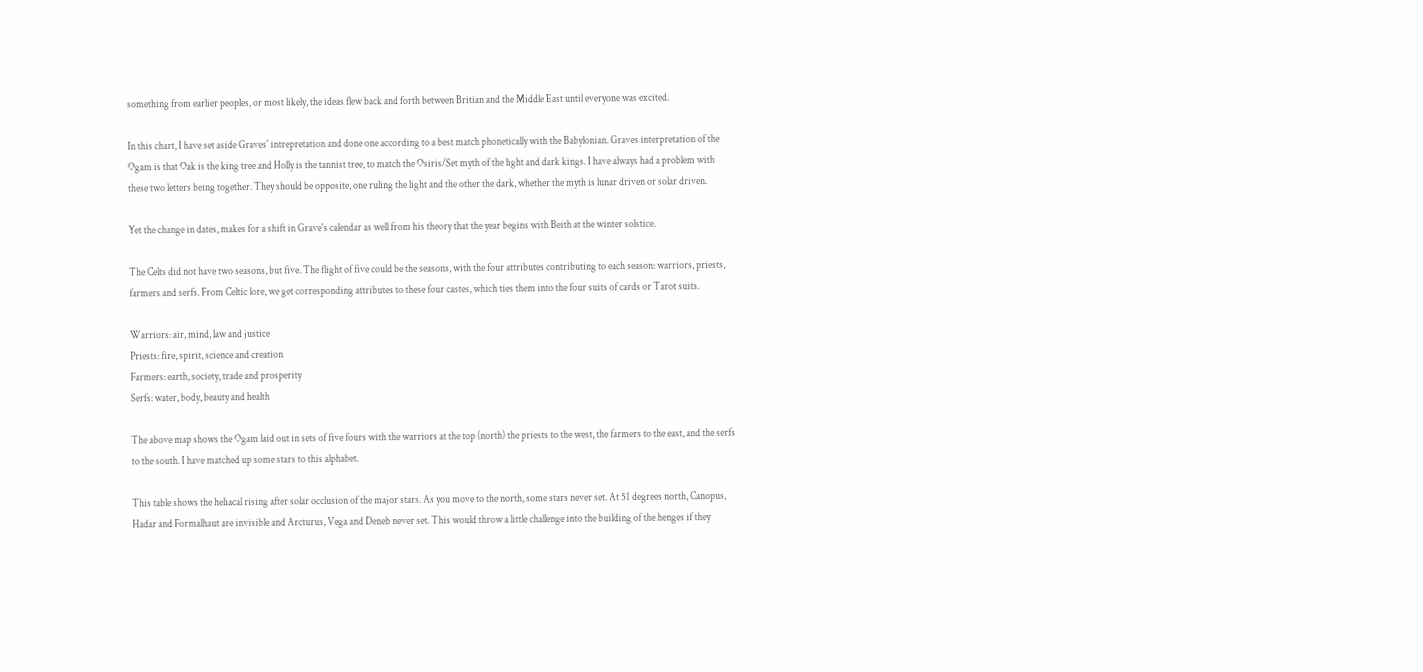something from earlier peoples, or most likely, the ideas flew back and forth between Britian and the Middle East until everyone was excited.

In this chart, I have set aside Graves' intrepretation and done one according to a best match phonetically with the Babylonian. Graves interpretation of the Ogam is that Oak is the king tree and Holly is the tannist tree, to match the Osiris/Set myth of the light and dark kings. I have always had a problem with these two letters being together. They should be opposite, one ruling the light and the other the dark, whether the myth is lunar driven or solar driven.

Yet the change in dates, makes for a shift in Grave's calendar as well from his theory that the year begins with Beith at the winter solstice.

The Celts did not have two seasons, but five. The flight of five could be the seasons, with the four attributes contributing to each season: warriors, priests, farmers and serfs. From Celtic lore, we get corresponding attributes to these four castes, which ties them into the four suits of cards or Tarot suits.

Warriors: air, mind, law and justice
Priests: fire, spirit, science and creation
Farmers: earth, society, trade and prosperity
Serfs: water, body, beauty and health

The above map shows the Ogam laid out in sets of five fours with the warriors at the top (north) the priests to the west, the farmers to the east, and the serfs to the south. I have matched up some stars to this alphabet.

This table shows the heliacal rising after solar occlusion of the major stars. As you move to the north, some stars never set. At 51 degrees north, Canopus, Hadar and Formalhaut are invisible and Arcturus, Vega and Deneb never set. This would throw a little challenge into the building of the henges if they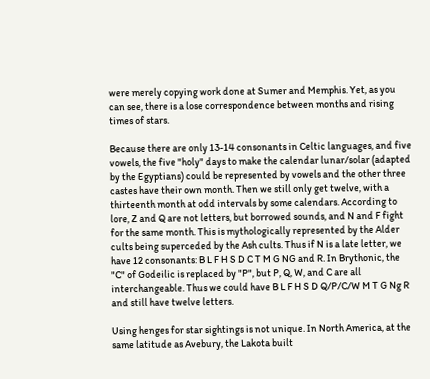were merely copying work done at Sumer and Memphis. Yet, as you can see, there is a lose correspondence between months and rising times of stars.

Because there are only 13-14 consonants in Celtic languages, and five vowels, the five "holy" days to make the calendar lunar/solar (adapted by the Egyptians) could be represented by vowels and the other three castes have their own month. Then we still only get twelve, with a thirteenth month at odd intervals by some calendars. According to lore, Z and Q are not letters, but borrowed sounds, and N and F fight for the same month. This is mythologically represented by the Alder cults being superceded by the Ash cults. Thus if N is a late letter, we have 12 consonants: B L F H S D C T M G NG and R. In Brythonic, the "C" of Godeilic is replaced by "P", but P, Q, W, and C are all interchangeable. Thus we could have B L F H S D Q/P/C/W M T G Ng R and still have twelve letters.

Using henges for star sightings is not unique. In North America, at the same latitude as Avebury, the Lakota built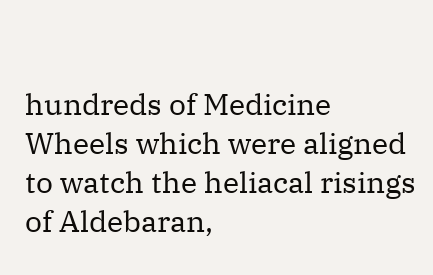hundreds of Medicine Wheels which were aligned to watch the heliacal risings of Aldebaran,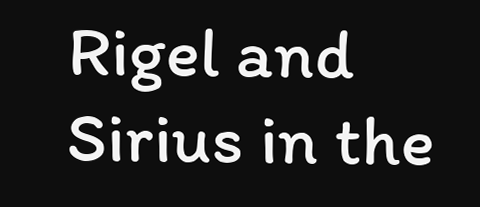Rigel and Sirius in the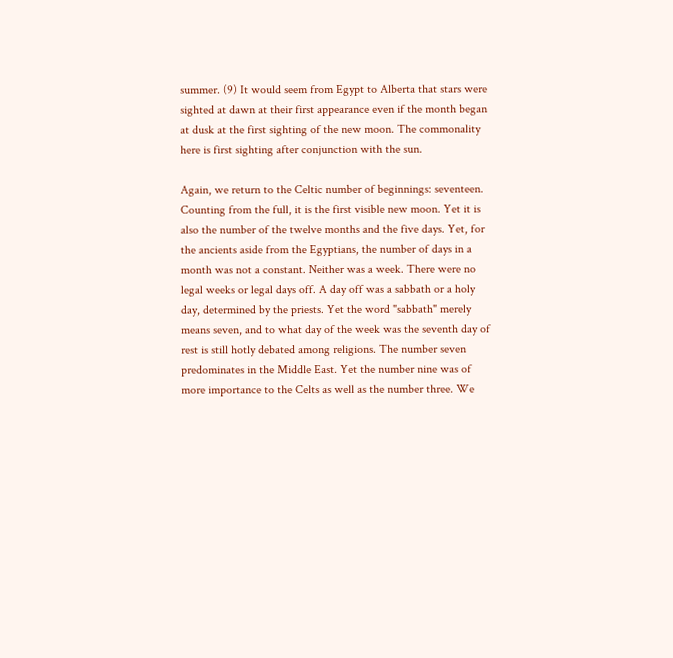summer. (9) It would seem from Egypt to Alberta that stars were sighted at dawn at their first appearance even if the month began at dusk at the first sighting of the new moon. The commonality here is first sighting after conjunction with the sun.

Again, we return to the Celtic number of beginnings: seventeen. Counting from the full, it is the first visible new moon. Yet it is also the number of the twelve months and the five days. Yet, for the ancients aside from the Egyptians, the number of days in a month was not a constant. Neither was a week. There were no legal weeks or legal days off. A day off was a sabbath or a holy day, determined by the priests. Yet the word "sabbath" merely means seven, and to what day of the week was the seventh day of rest is still hotly debated among religions. The number seven predominates in the Middle East. Yet the number nine was of more importance to the Celts as well as the number three. We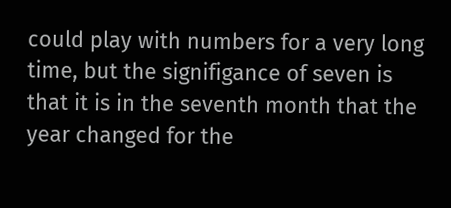could play with numbers for a very long time, but the signifigance of seven is that it is in the seventh month that the year changed for the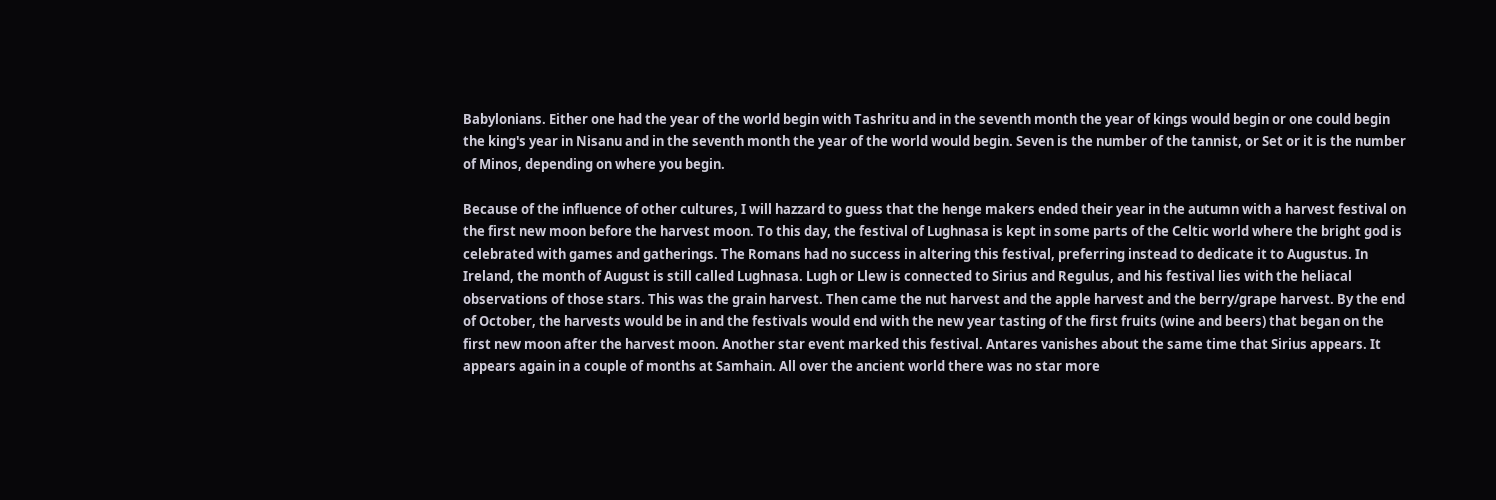Babylonians. Either one had the year of the world begin with Tashritu and in the seventh month the year of kings would begin or one could begin the king's year in Nisanu and in the seventh month the year of the world would begin. Seven is the number of the tannist, or Set or it is the number of Minos, depending on where you begin.

Because of the influence of other cultures, I will hazzard to guess that the henge makers ended their year in the autumn with a harvest festival on the first new moon before the harvest moon. To this day, the festival of Lughnasa is kept in some parts of the Celtic world where the bright god is celebrated with games and gatherings. The Romans had no success in altering this festival, preferring instead to dedicate it to Augustus. In Ireland, the month of August is still called Lughnasa. Lugh or Llew is connected to Sirius and Regulus, and his festival lies with the heliacal observations of those stars. This was the grain harvest. Then came the nut harvest and the apple harvest and the berry/grape harvest. By the end of October, the harvests would be in and the festivals would end with the new year tasting of the first fruits (wine and beers) that began on the first new moon after the harvest moon. Another star event marked this festival. Antares vanishes about the same time that Sirius appears. It appears again in a couple of months at Samhain. All over the ancient world there was no star more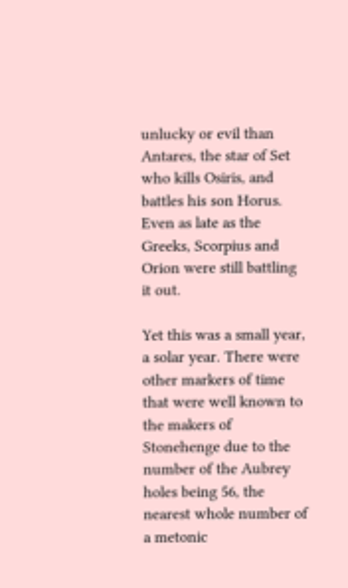unlucky or evil than Antares, the star of Set who kills Osiris, and battles his son Horus. Even as late as the Greeks, Scorpius and Orion were still battling it out.

Yet this was a small year, a solar year. There were other markers of time that were well known to the makers of Stonehenge due to the number of the Aubrey holes being 56, the nearest whole number of a metonic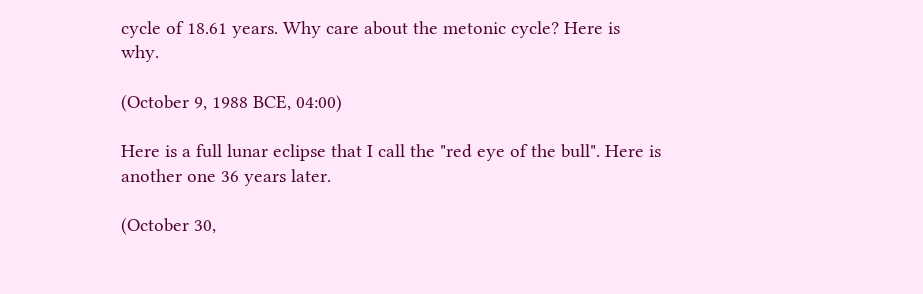cycle of 18.61 years. Why care about the metonic cycle? Here is why.

(October 9, 1988 BCE, 04:00)

Here is a full lunar eclipse that I call the "red eye of the bull". Here is another one 36 years later.

(October 30,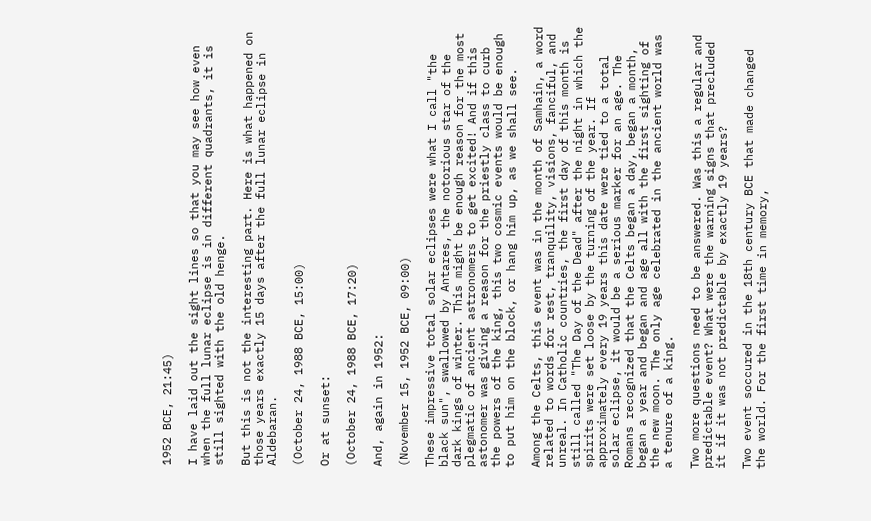1952 BCE, 21:45)

I have laid out the sight lines so that you may see how even when the full lunar eclipse is in different quadrants, it is still sighted with the old henge.

But this is not the interesting part. Here is what happened on those years exactly 15 days after the full lunar eclipse in Aldebaran.

(October 24, 1988 BCE, 15:00)

Or at sunset:

(October 24, 1988 BCE, 17:20)

And, again in 1952:

(November 15, 1952 BCE, 09:00)

These impressive total solar eclipses were what I call "the black sun", swallowed by Antares, the notorious star of the dark kings of winter. This might be enough reason for the most plegmatic of ancient astronomers to get excited! And if this astonomer was giving a reason for the priestly class to curb the powers of the king, this two cosmic events would be enough to put him on the block, or hang him up, as we shall see.

Among the Celts, this event was in the month of Samhain, a word related to words for rest, tranquility, visions, fanciful, and unreal. In Catholic countries, the first day of this month is still called "The Day of the Dead" after the night in which the spirits were set loose by the turning of the year. If approximately every 19 years this date were tied to a total solar eclipse, it would be a serious marker for an age. The Romans recognized that the Celts began a day, began a month, began a year and began and age all with the first sighting of the new moon. The only age celebrated in the ancient world was a tenure of a king.

Two more questions need to be answered. Was this a regular and predictable event? What were the warning signs that precluded it if it was not predictable by exactly 19 years?

Two event soccured in the 18th century BCE that made changed the world. For the first time in memory,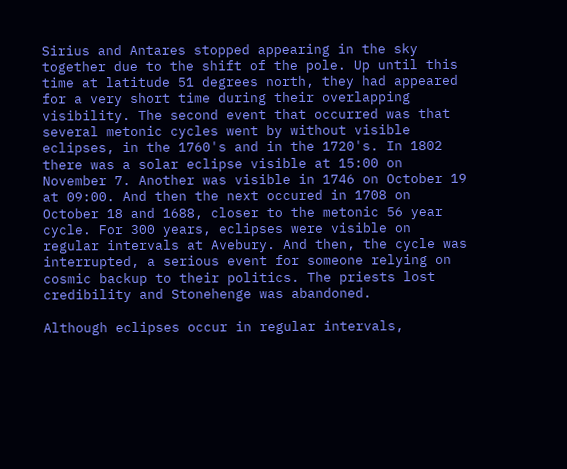Sirius and Antares stopped appearing in the sky together due to the shift of the pole. Up until this time at latitude 51 degrees north, they had appeared for a very short time during their overlapping visibility. The second event that occurred was that several metonic cycles went by without visible eclipses, in the 1760's and in the 1720's. In 1802 there was a solar eclipse visible at 15:00 on November 7. Another was visible in 1746 on October 19 at 09:00. And then the next occured in 1708 on October 18 and 1688, closer to the metonic 56 year cycle. For 300 years, eclipses were visible on regular intervals at Avebury. And then, the cycle was interrupted, a serious event for someone relying on cosmic backup to their politics. The priests lost credibility and Stonehenge was abandoned.

Although eclipses occur in regular intervals,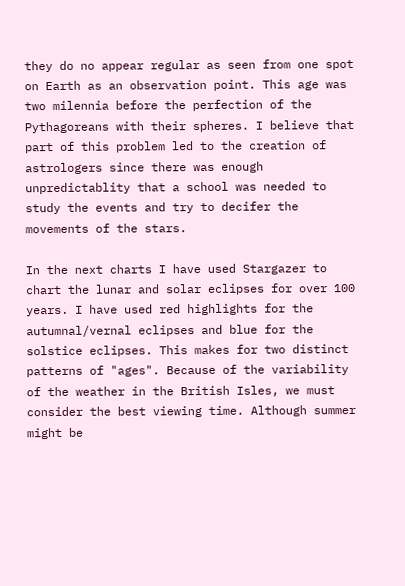they do no appear regular as seen from one spot on Earth as an observation point. This age was two milennia before the perfection of the Pythagoreans with their spheres. I believe that part of this problem led to the creation of astrologers since there was enough unpredictablity that a school was needed to study the events and try to decifer the movements of the stars.

In the next charts I have used Stargazer to chart the lunar and solar eclipses for over 100 years. I have used red highlights for the autumnal/vernal eclipses and blue for the solstice eclipses. This makes for two distinct patterns of "ages". Because of the variability of the weather in the British Isles, we must consider the best viewing time. Although summer might be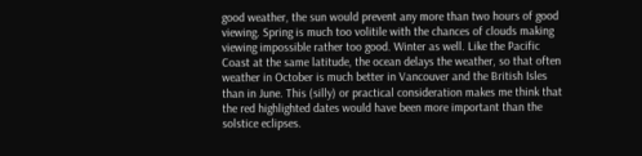good weather, the sun would prevent any more than two hours of good viewing. Spring is much too volitile with the chances of clouds making viewing impossible rather too good. Winter as well. Like the Pacific Coast at the same latitude, the ocean delays the weather, so that often weather in October is much better in Vancouver and the British Isles than in June. This (silly) or practical consideration makes me think that the red highlighted dates would have been more important than the solstice eclipses.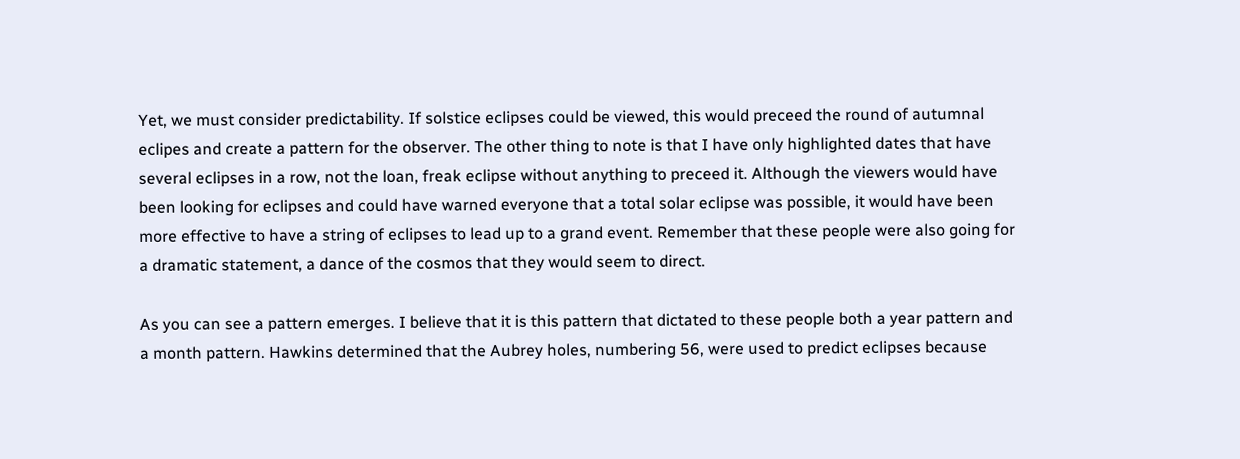Yet, we must consider predictability. If solstice eclipses could be viewed, this would preceed the round of autumnal eclipes and create a pattern for the observer. The other thing to note is that I have only highlighted dates that have several eclipses in a row, not the loan, freak eclipse without anything to preceed it. Although the viewers would have been looking for eclipses and could have warned everyone that a total solar eclipse was possible, it would have been more effective to have a string of eclipses to lead up to a grand event. Remember that these people were also going for a dramatic statement, a dance of the cosmos that they would seem to direct.

As you can see a pattern emerges. I believe that it is this pattern that dictated to these people both a year pattern and a month pattern. Hawkins determined that the Aubrey holes, numbering 56, were used to predict eclipses because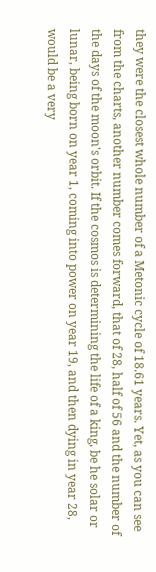they were the closest whole number of a Metonic cycle of 18.61 years. Yet, as you can see from the charts, another number comes forward, that of 28, half of 56 and the number of the days of the moon's orbit. If the cosmos is determining the life of a king, be he solar or lunar, being born on year 1, coming into power on year 19, and then dying in year 28, would be a very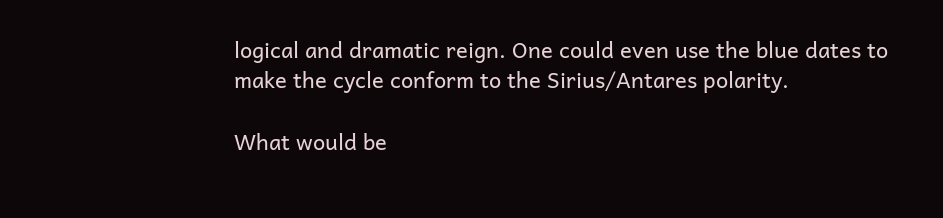logical and dramatic reign. One could even use the blue dates to make the cycle conform to the Sirius/Antares polarity.

What would be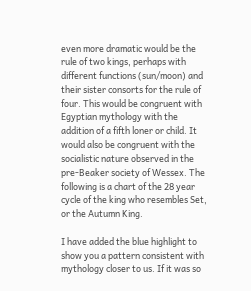even more dramatic would be the rule of two kings, perhaps with different functions (sun/moon) and their sister consorts for the rule of four. This would be congruent with Egyptian mythology with the addition of a fifth loner or child. It would also be congruent with the socialistic nature observed in the pre-Beaker society of Wessex. The following is a chart of the 28 year cycle of the king who resembles Set, or the Autumn King.

I have added the blue highlight to show you a pattern consistent with mythology closer to us. If it was so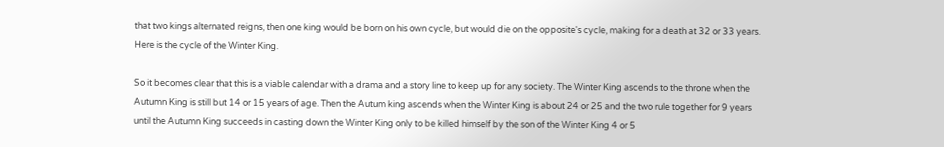that two kings alternated reigns, then one king would be born on his own cycle, but would die on the opposite's cycle, making for a death at 32 or 33 years. Here is the cycle of the Winter King.

So it becomes clear that this is a viable calendar with a drama and a story line to keep up for any society. The Winter King ascends to the throne when the Autumn King is still but 14 or 15 years of age. Then the Autum king ascends when the Winter King is about 24 or 25 and the two rule together for 9 years until the Autumn King succeeds in casting down the Winter King only to be killed himself by the son of the Winter King 4 or 5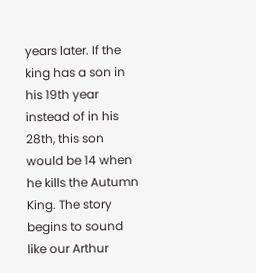years later. If the king has a son in his 19th year instead of in his 28th, this son would be 14 when he kills the Autumn King. The story begins to sound like our Arthur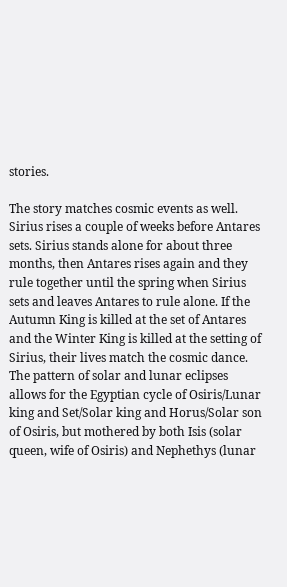stories.

The story matches cosmic events as well. Sirius rises a couple of weeks before Antares sets. Sirius stands alone for about three months, then Antares rises again and they rule together until the spring when Sirius sets and leaves Antares to rule alone. If the Autumn King is killed at the set of Antares and the Winter King is killed at the setting of Sirius, their lives match the cosmic dance. The pattern of solar and lunar eclipses allows for the Egyptian cycle of Osiris/Lunar king and Set/Solar king and Horus/Solar son of Osiris, but mothered by both Isis (solar queen, wife of Osiris) and Nephethys (lunar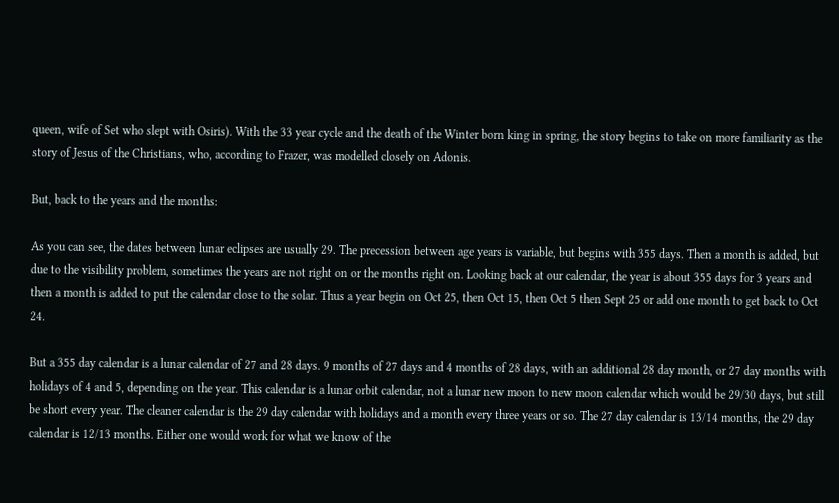queen, wife of Set who slept with Osiris). With the 33 year cycle and the death of the Winter born king in spring, the story begins to take on more familiarity as the story of Jesus of the Christians, who, according to Frazer, was modelled closely on Adonis.

But, back to the years and the months:

As you can see, the dates between lunar eclipses are usually 29. The precession between age years is variable, but begins with 355 days. Then a month is added, but due to the visibility problem, sometimes the years are not right on or the months right on. Looking back at our calendar, the year is about 355 days for 3 years and then a month is added to put the calendar close to the solar. Thus a year begin on Oct 25, then Oct 15, then Oct 5 then Sept 25 or add one month to get back to Oct 24.

But a 355 day calendar is a lunar calendar of 27 and 28 days. 9 months of 27 days and 4 months of 28 days, with an additional 28 day month, or 27 day months with holidays of 4 and 5, depending on the year. This calendar is a lunar orbit calendar, not a lunar new moon to new moon calendar which would be 29/30 days, but still be short every year. The cleaner calendar is the 29 day calendar with holidays and a month every three years or so. The 27 day calendar is 13/14 months, the 29 day calendar is 12/13 months. Either one would work for what we know of the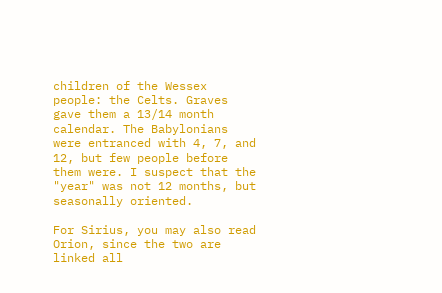children of the Wessex people: the Celts. Graves gave them a 13/14 month calendar. The Babylonians were entranced with 4, 7, and 12, but few people before them were. I suspect that the "year" was not 12 months, but seasonally oriented.

For Sirius, you may also read Orion, since the two are linked all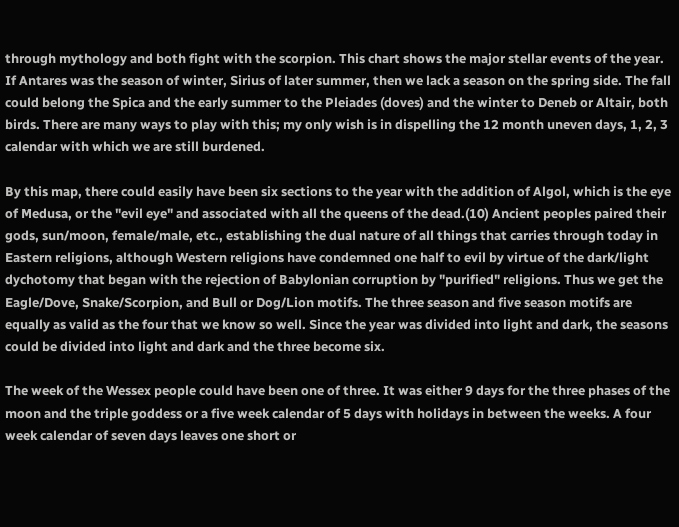through mythology and both fight with the scorpion. This chart shows the major stellar events of the year. If Antares was the season of winter, Sirius of later summer, then we lack a season on the spring side. The fall could belong the Spica and the early summer to the Pleiades (doves) and the winter to Deneb or Altair, both birds. There are many ways to play with this; my only wish is in dispelling the 12 month uneven days, 1, 2, 3 calendar with which we are still burdened.

By this map, there could easily have been six sections to the year with the addition of Algol, which is the eye of Medusa, or the "evil eye" and associated with all the queens of the dead.(10) Ancient peoples paired their gods, sun/moon, female/male, etc., establishing the dual nature of all things that carries through today in Eastern religions, although Western religions have condemned one half to evil by virtue of the dark/light dychotomy that began with the rejection of Babylonian corruption by "purified" religions. Thus we get the Eagle/Dove, Snake/Scorpion, and Bull or Dog/Lion motifs. The three season and five season motifs are equally as valid as the four that we know so well. Since the year was divided into light and dark, the seasons could be divided into light and dark and the three become six.

The week of the Wessex people could have been one of three. It was either 9 days for the three phases of the moon and the triple goddess or a five week calendar of 5 days with holidays in between the weeks. A four week calendar of seven days leaves one short or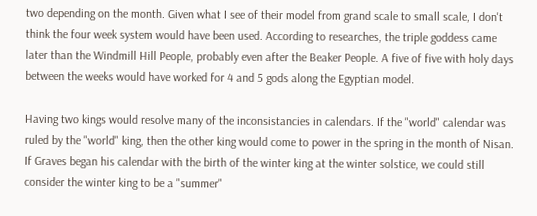two depending on the month. Given what I see of their model from grand scale to small scale, I don't think the four week system would have been used. According to researches, the triple goddess came later than the Windmill Hill People, probably even after the Beaker People. A five of five with holy days between the weeks would have worked for 4 and 5 gods along the Egyptian model.

Having two kings would resolve many of the inconsistancies in calendars. If the "world" calendar was ruled by the "world" king, then the other king would come to power in the spring in the month of Nisan. If Graves began his calendar with the birth of the winter king at the winter solstice, we could still consider the winter king to be a "summer"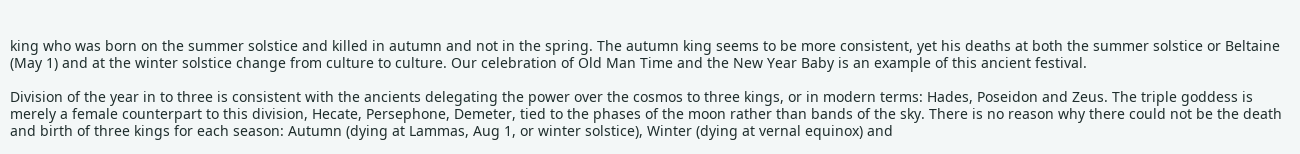king who was born on the summer solstice and killed in autumn and not in the spring. The autumn king seems to be more consistent, yet his deaths at both the summer solstice or Beltaine (May 1) and at the winter solstice change from culture to culture. Our celebration of Old Man Time and the New Year Baby is an example of this ancient festival.

Division of the year in to three is consistent with the ancients delegating the power over the cosmos to three kings, or in modern terms: Hades, Poseidon and Zeus. The triple goddess is merely a female counterpart to this division, Hecate, Persephone, Demeter, tied to the phases of the moon rather than bands of the sky. There is no reason why there could not be the death and birth of three kings for each season: Autumn (dying at Lammas, Aug 1, or winter solstice), Winter (dying at vernal equinox) and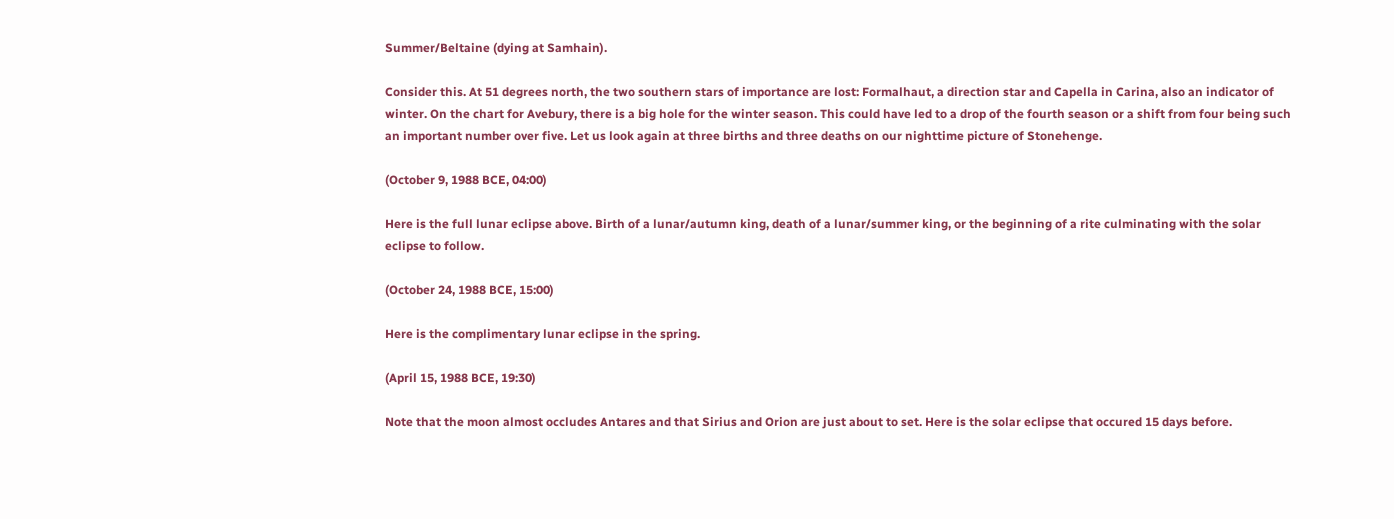Summer/Beltaine (dying at Samhain).

Consider this. At 51 degrees north, the two southern stars of importance are lost: Formalhaut, a direction star and Capella in Carina, also an indicator of winter. On the chart for Avebury, there is a big hole for the winter season. This could have led to a drop of the fourth season or a shift from four being such an important number over five. Let us look again at three births and three deaths on our nighttime picture of Stonehenge.

(October 9, 1988 BCE, 04:00)

Here is the full lunar eclipse above. Birth of a lunar/autumn king, death of a lunar/summer king, or the beginning of a rite culminating with the solar eclipse to follow.

(October 24, 1988 BCE, 15:00)

Here is the complimentary lunar eclipse in the spring.

(April 15, 1988 BCE, 19:30)

Note that the moon almost occludes Antares and that Sirius and Orion are just about to set. Here is the solar eclipse that occured 15 days before.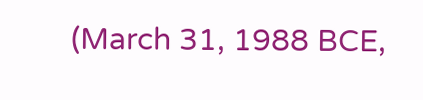(March 31, 1988 BCE,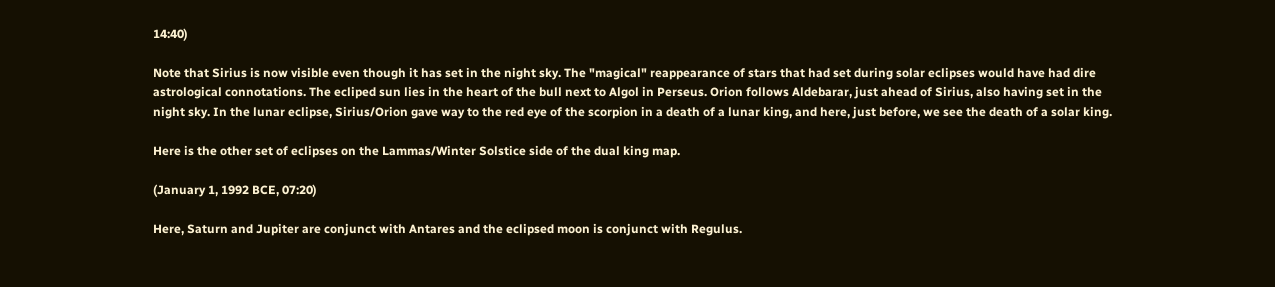14:40)

Note that Sirius is now visible even though it has set in the night sky. The "magical" reappearance of stars that had set during solar eclipses would have had dire astrological connotations. The ecliped sun lies in the heart of the bull next to Algol in Perseus. Orion follows Aldebarar, just ahead of Sirius, also having set in the night sky. In the lunar eclipse, Sirius/Orion gave way to the red eye of the scorpion in a death of a lunar king, and here, just before, we see the death of a solar king.

Here is the other set of eclipses on the Lammas/Winter Solstice side of the dual king map.

(January 1, 1992 BCE, 07:20)

Here, Saturn and Jupiter are conjunct with Antares and the eclipsed moon is conjunct with Regulus.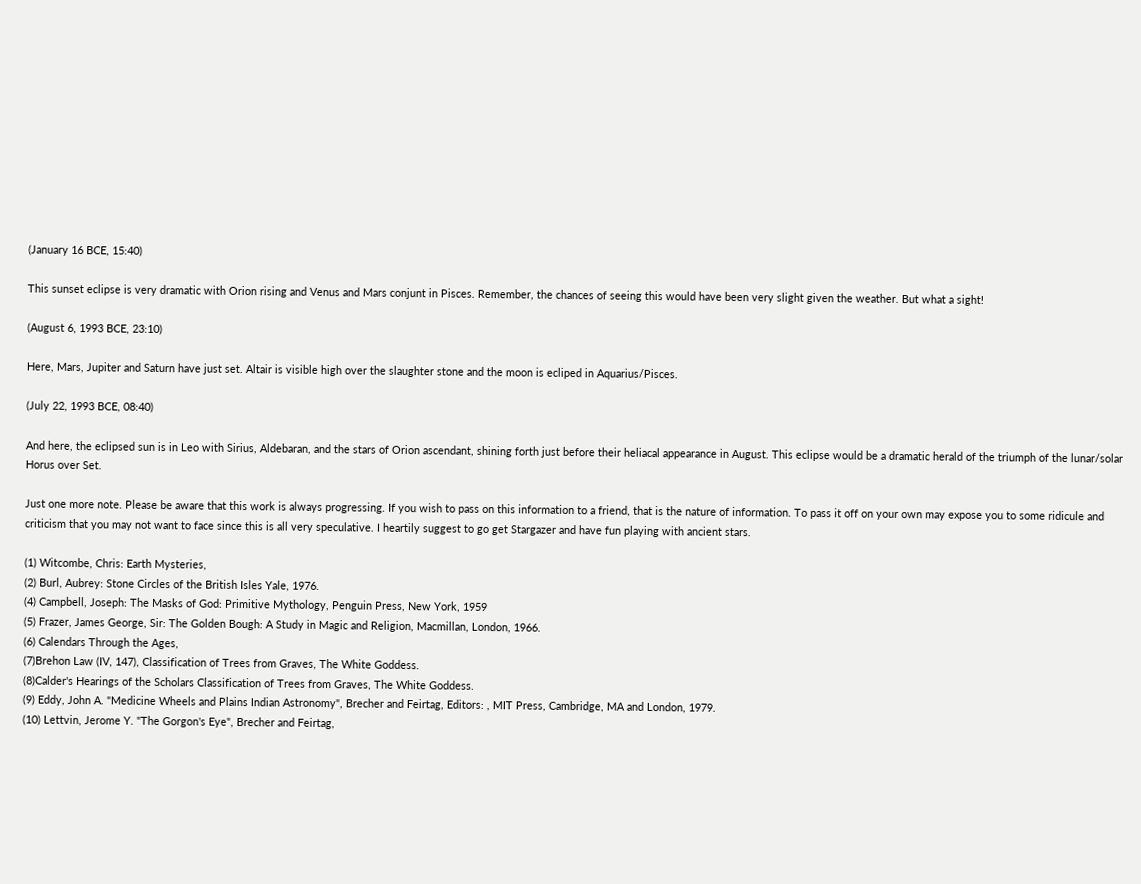(January 16 BCE, 15:40)

This sunset eclipse is very dramatic with Orion rising and Venus and Mars conjunt in Pisces. Remember, the chances of seeing this would have been very slight given the weather. But what a sight!

(August 6, 1993 BCE, 23:10)

Here, Mars, Jupiter and Saturn have just set. Altair is visible high over the slaughter stone and the moon is ecliped in Aquarius/Pisces.

(July 22, 1993 BCE, 08:40)

And here, the eclipsed sun is in Leo with Sirius, Aldebaran, and the stars of Orion ascendant, shining forth just before their heliacal appearance in August. This eclipse would be a dramatic herald of the triumph of the lunar/solar Horus over Set.

Just one more note. Please be aware that this work is always progressing. If you wish to pass on this information to a friend, that is the nature of information. To pass it off on your own may expose you to some ridicule and criticism that you may not want to face since this is all very speculative. I heartily suggest to go get Stargazer and have fun playing with ancient stars.

(1) Witcombe, Chris: Earth Mysteries,
(2) Burl, Aubrey: Stone Circles of the British Isles Yale, 1976.
(4) Campbell, Joseph: The Masks of God: Primitive Mythology, Penguin Press, New York, 1959
(5) Frazer, James George, Sir: The Golden Bough: A Study in Magic and Religion, Macmillan, London, 1966.
(6) Calendars Through the Ages,
(7)Brehon Law (IV, 147), Classification of Trees from Graves, The White Goddess.
(8)Calder's Hearings of the Scholars Classification of Trees from Graves, The White Goddess.
(9) Eddy, John A. "Medicine Wheels and Plains Indian Astronomy", Brecher and Feirtag, Editors: , MIT Press, Cambridge, MA and London, 1979.
(10) Lettvin, Jerome Y. "The Gorgon's Eye", Brecher and Feirtag,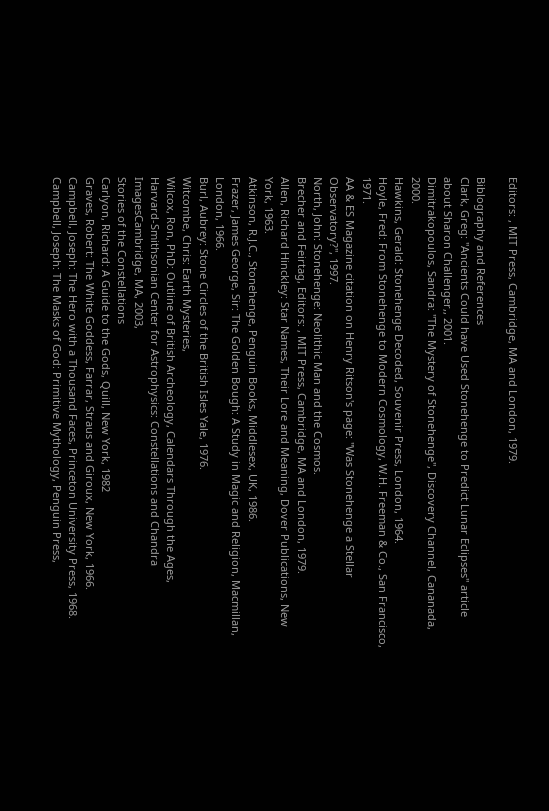Editors: , MIT Press, Cambridge, MA and London, 1979.

Biblography and References
Clark, Greg: "Ancients Could have Used Stonehenge to Predict Lunar Eclipses" article about Sharon Challenger,, 2001.
Dimitrakopoulos, Sandra: "The Mystery of Stonehenge", Discovery Channel, Cananada, 2000.
Hawkins, Gerald: Stonehenge Decoded, Souvenir Press, London, 1964.
Hoyle, Fred: From Stonehenge to Modern Cosmology, W.H. Freeman & Co., San Francisco, 1971.
AA & ES Magazine citation on Henry Ritson's page: "Was Stonehenge a Stellar Observatory?", 1997.
North, John: Stonehenge: Neolithic Man and the Cosmos.
Brecher and Feirtag, Editors: , MIT Press, Cambridge, MA and London, 1979.
Allen, Richard Hinckley: Star Names, Their Lore and Meaning, Dover Publications, New York, 1963.
Atkinson, R.J.C., Stonehenge, Penguin Books, Middlesex, UK, 1986.
Frazer, James George, Sir: The Golden Bough: A Study in Magic and Religion, Macmillan, London, 1966.
Burl, Aubrey: Stone Circles of the British Isles Yale, 1976.
Witcombe, Chris: Earth Mysteries,
Wilcox, Ron, PhD: Outline of British Archeology, Calendars Through the Ages,
Harvard-Smithsonian Center for Astrophysics: Constellations and Chandra ImagesCambridge, MA, 2003,
Stories of the Constellations
Carlyon, Richard: A Guide to the Gods, Quill, New York, 1982
Graves, Robert: The White Goddess, Farrar, Straus and Giroux, New York, 1966.
Campbell, Joseph: The Hero with a Thousand Faces, Princeton University Press, 1968.
Campbell, Joseph: The Masks of God: Primitive Mythology, Penguin Press,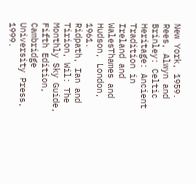New York, 1959.
Rees, Alwyn and Brinley: Celtic Heritage: Ancient Tradition in Ireland and WalesThames and Hudson, London, 1961.
Ridpath, Ian and Tirion, Wil: The Monthly Sky Guide, Fifth Edition, Cambridge University Press, 1999.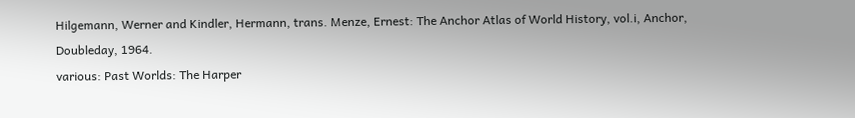Hilgemann, Werner and Kindler, Hermann, trans. Menze, Ernest: The Anchor Atlas of World History, vol.i, Anchor, Doubleday, 1964.
various: Past Worlds: The Harper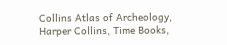Collins Atlas of Archeology, Harper Collins, Time Books,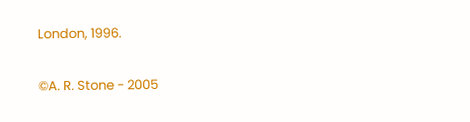London, 1996.

©A. R. Stone - 2005